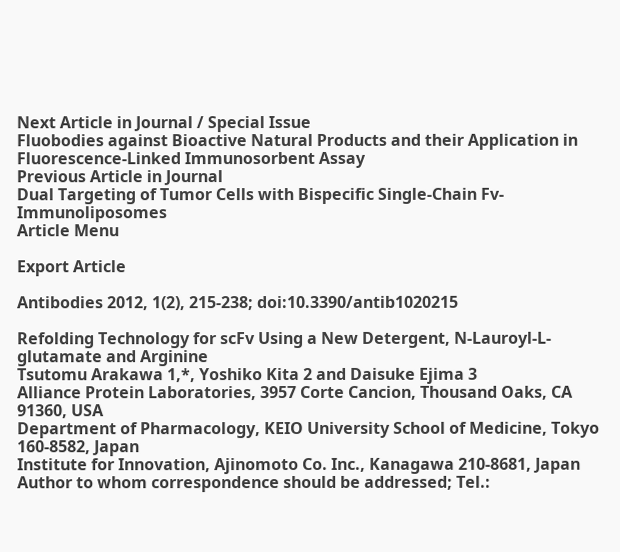Next Article in Journal / Special Issue
Fluobodies against Bioactive Natural Products and their Application in Fluorescence-Linked Immunosorbent Assay
Previous Article in Journal
Dual Targeting of Tumor Cells with Bispecific Single-Chain Fv-Immunoliposomes
Article Menu

Export Article

Antibodies 2012, 1(2), 215-238; doi:10.3390/antib1020215

Refolding Technology for scFv Using a New Detergent, N-Lauroyl-L-glutamate and Arginine
Tsutomu Arakawa 1,*, Yoshiko Kita 2 and Daisuke Ejima 3
Alliance Protein Laboratories, 3957 Corte Cancion, Thousand Oaks, CA 91360, USA
Department of Pharmacology, KEIO University School of Medicine, Tokyo 160-8582, Japan
Institute for Innovation, Ajinomoto Co. Inc., Kanagawa 210-8681, Japan
Author to whom correspondence should be addressed; Tel.: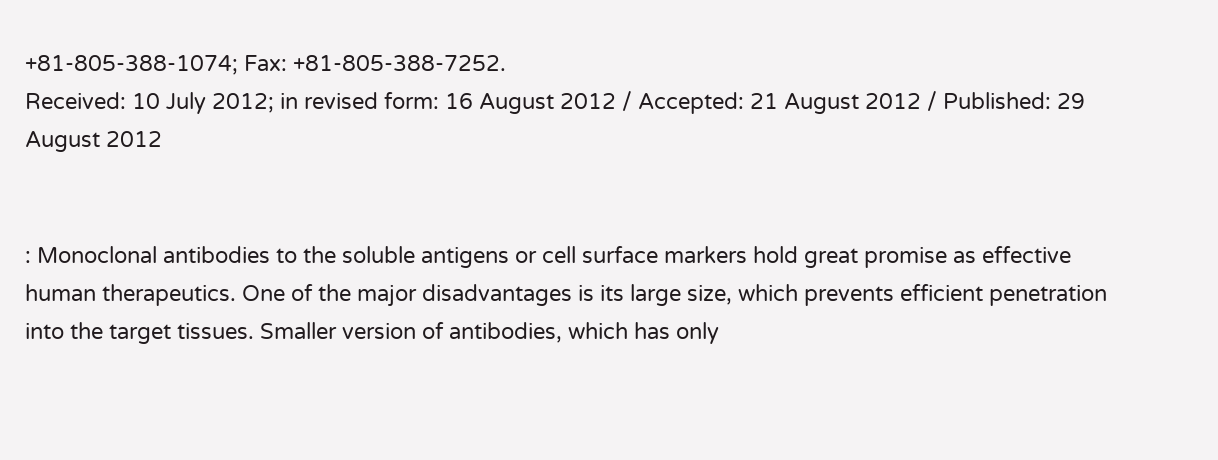+81-805-388-1074; Fax: +81-805-388-7252.
Received: 10 July 2012; in revised form: 16 August 2012 / Accepted: 21 August 2012 / Published: 29 August 2012


: Monoclonal antibodies to the soluble antigens or cell surface markers hold great promise as effective human therapeutics. One of the major disadvantages is its large size, which prevents efficient penetration into the target tissues. Smaller version of antibodies, which has only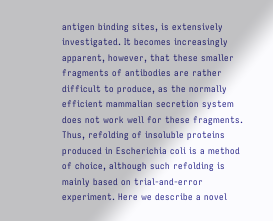antigen binding sites, is extensively investigated. It becomes increasingly apparent, however, that these smaller fragments of antibodies are rather difficult to produce, as the normally efficient mammalian secretion system does not work well for these fragments. Thus, refolding of insoluble proteins produced in Escherichia coli is a method of choice, although such refolding is mainly based on trial-and-error experiment. Here we describe a novel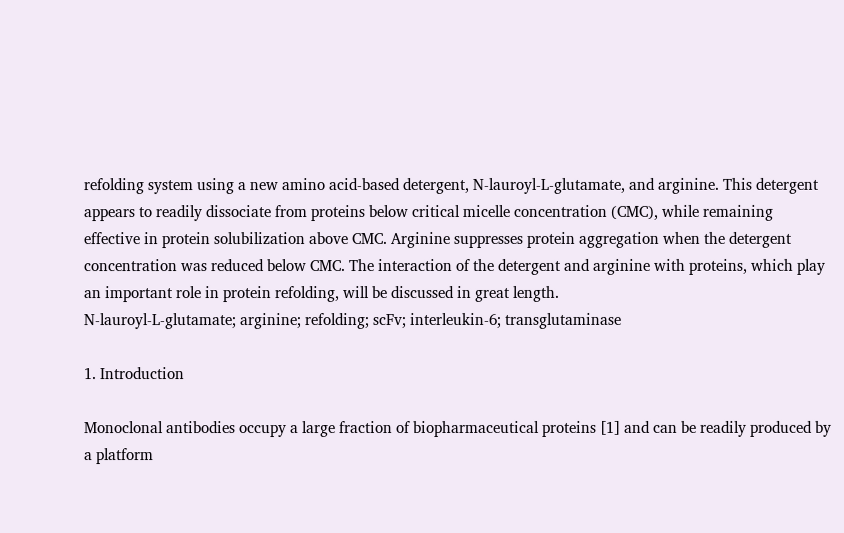refolding system using a new amino acid-based detergent, N-lauroyl-L-glutamate, and arginine. This detergent appears to readily dissociate from proteins below critical micelle concentration (CMC), while remaining effective in protein solubilization above CMC. Arginine suppresses protein aggregation when the detergent concentration was reduced below CMC. The interaction of the detergent and arginine with proteins, which play an important role in protein refolding, will be discussed in great length.
N-lauroyl-L-glutamate; arginine; refolding; scFv; interleukin-6; transglutaminase

1. Introduction

Monoclonal antibodies occupy a large fraction of biopharmaceutical proteins [1] and can be readily produced by a platform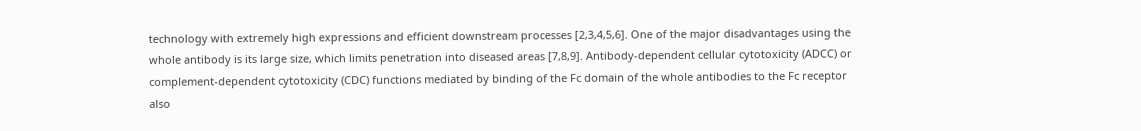technology with extremely high expressions and efficient downstream processes [2,3,4,5,6]. One of the major disadvantages using the whole antibody is its large size, which limits penetration into diseased areas [7,8,9]. Antibody-dependent cellular cytotoxicity (ADCC) or complement-dependent cytotoxicity (CDC) functions mediated by binding of the Fc domain of the whole antibodies to the Fc receptor also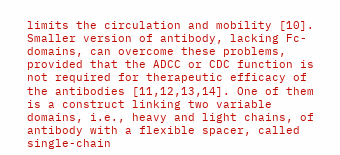limits the circulation and mobility [10]. Smaller version of antibody, lacking Fc-domains, can overcome these problems, provided that the ADCC or CDC function is not required for therapeutic efficacy of the antibodies [11,12,13,14]. One of them is a construct linking two variable domains, i.e., heavy and light chains, of antibody with a flexible spacer, called single-chain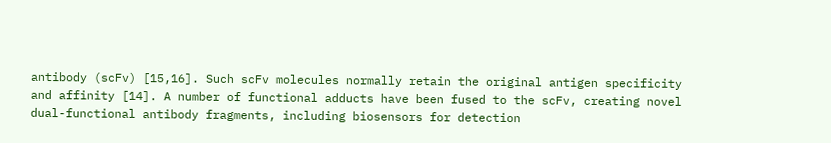antibody (scFv) [15,16]. Such scFv molecules normally retain the original antigen specificity and affinity [14]. A number of functional adducts have been fused to the scFv, creating novel dual-functional antibody fragments, including biosensors for detection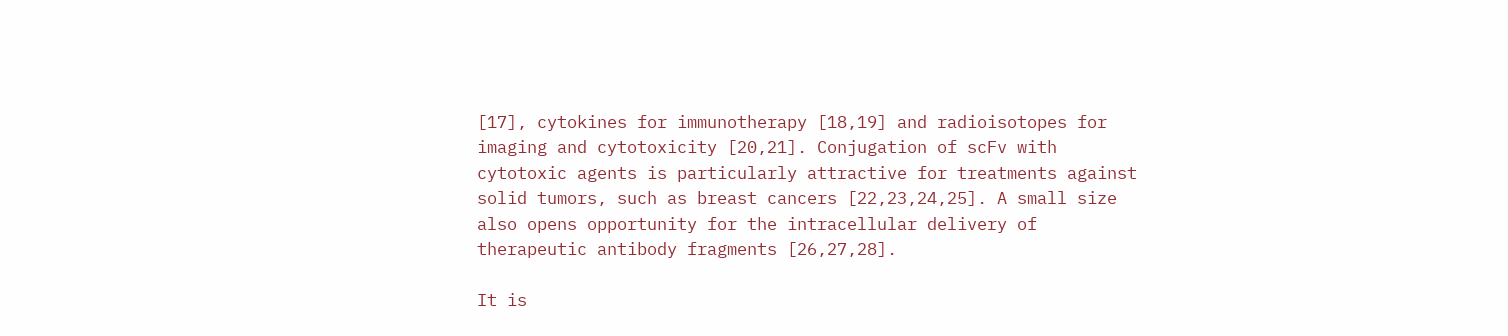[17], cytokines for immunotherapy [18,19] and radioisotopes for imaging and cytotoxicity [20,21]. Conjugation of scFv with cytotoxic agents is particularly attractive for treatments against solid tumors, such as breast cancers [22,23,24,25]. A small size also opens opportunity for the intracellular delivery of therapeutic antibody fragments [26,27,28].

It is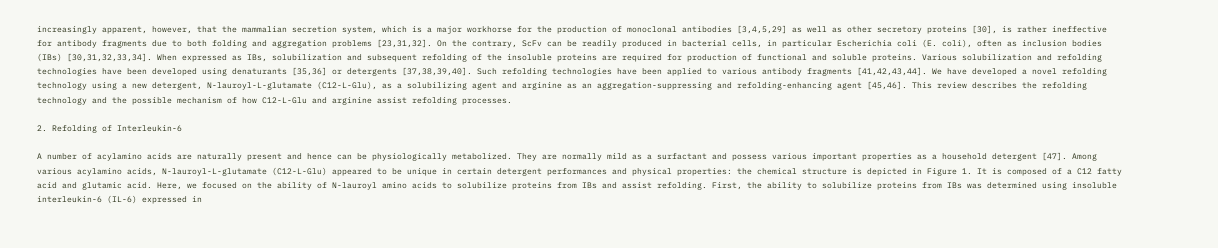increasingly apparent, however, that the mammalian secretion system, which is a major workhorse for the production of monoclonal antibodies [3,4,5,29] as well as other secretory proteins [30], is rather ineffective for antibody fragments due to both folding and aggregation problems [23,31,32]. On the contrary, ScFv can be readily produced in bacterial cells, in particular Escherichia coli (E. coli), often as inclusion bodies (IBs) [30,31,32,33,34]. When expressed as IBs, solubilization and subsequent refolding of the insoluble proteins are required for production of functional and soluble proteins. Various solubilization and refolding technologies have been developed using denaturants [35,36] or detergents [37,38,39,40]. Such refolding technologies have been applied to various antibody fragments [41,42,43,44]. We have developed a novel refolding technology using a new detergent, N-lauroyl-L-glutamate (C12-L-Glu), as a solubilizing agent and arginine as an aggregation-suppressing and refolding-enhancing agent [45,46]. This review describes the refolding technology and the possible mechanism of how C12-L-Glu and arginine assist refolding processes.

2. Refolding of Interleukin-6

A number of acylamino acids are naturally present and hence can be physiologically metabolized. They are normally mild as a surfactant and possess various important properties as a household detergent [47]. Among various acylamino acids, N-lauroyl-L-glutamate (C12-L-Glu) appeared to be unique in certain detergent performances and physical properties: the chemical structure is depicted in Figure 1. It is composed of a C12 fatty acid and glutamic acid. Here, we focused on the ability of N-lauroyl amino acids to solubilize proteins from IBs and assist refolding. First, the ability to solubilize proteins from IBs was determined using insoluble interleukin-6 (IL-6) expressed in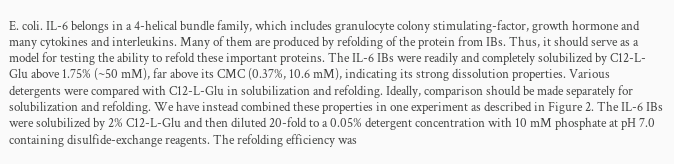E. coli. IL-6 belongs in a 4-helical bundle family, which includes granulocyte colony stimulating-factor, growth hormone and many cytokines and interleukins. Many of them are produced by refolding of the protein from IBs. Thus, it should serve as a model for testing the ability to refold these important proteins. The IL-6 IBs were readily and completely solubilized by C12-L-Glu above 1.75% (~50 mM), far above its CMC (0.37%, 10.6 mM), indicating its strong dissolution properties. Various detergents were compared with C12-L-Glu in solubilization and refolding. Ideally, comparison should be made separately for solubilization and refolding. We have instead combined these properties in one experiment as described in Figure 2. The IL-6 IBs were solubilized by 2% C12-L-Glu and then diluted 20-fold to a 0.05% detergent concentration with 10 mM phosphate at pH 7.0 containing disulfide-exchange reagents. The refolding efficiency was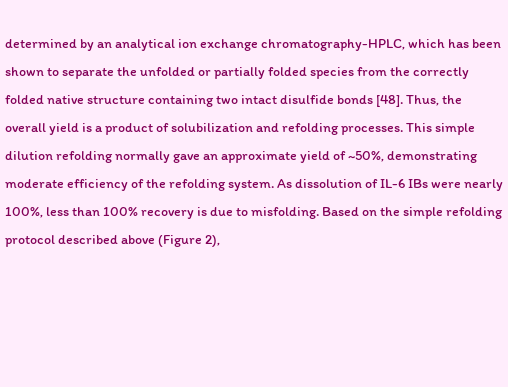determined by an analytical ion exchange chromatography-HPLC, which has been shown to separate the unfolded or partially folded species from the correctly folded native structure containing two intact disulfide bonds [48]. Thus, the overall yield is a product of solubilization and refolding processes. This simple dilution refolding normally gave an approximate yield of ~50%, demonstrating moderate efficiency of the refolding system. As dissolution of IL-6 IBs were nearly 100%, less than 100% recovery is due to misfolding. Based on the simple refolding protocol described above (Figure 2),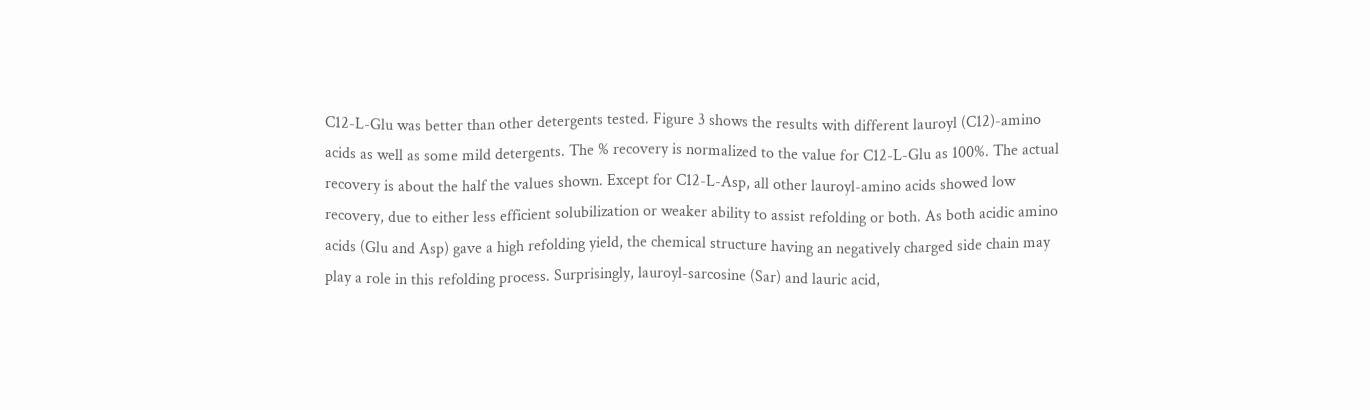C12-L-Glu was better than other detergents tested. Figure 3 shows the results with different lauroyl (C12)-amino acids as well as some mild detergents. The % recovery is normalized to the value for C12-L-Glu as 100%. The actual recovery is about the half the values shown. Except for C12-L-Asp, all other lauroyl-amino acids showed low recovery, due to either less efficient solubilization or weaker ability to assist refolding or both. As both acidic amino acids (Glu and Asp) gave a high refolding yield, the chemical structure having an negatively charged side chain may play a role in this refolding process. Surprisingly, lauroyl-sarcosine (Sar) and lauric acid,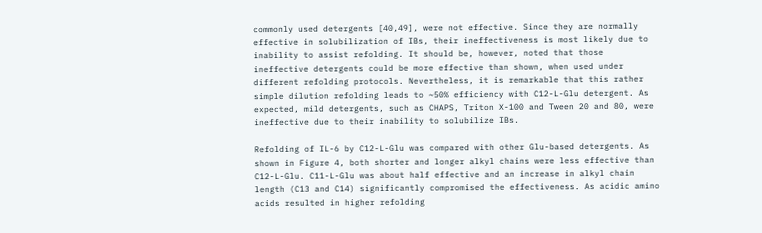commonly used detergents [40,49], were not effective. Since they are normally effective in solubilization of IBs, their ineffectiveness is most likely due to inability to assist refolding. It should be, however, noted that those ineffective detergents could be more effective than shown, when used under different refolding protocols. Nevertheless, it is remarkable that this rather simple dilution refolding leads to ~50% efficiency with C12-L-Glu detergent. As expected, mild detergents, such as CHAPS, Triton X-100 and Tween 20 and 80, were ineffective due to their inability to solubilize IBs.

Refolding of IL-6 by C12-L-Glu was compared with other Glu-based detergents. As shown in Figure 4, both shorter and longer alkyl chains were less effective than C12-L-Glu. C11-L-Glu was about half effective and an increase in alkyl chain length (C13 and C14) significantly compromised the effectiveness. As acidic amino acids resulted in higher refolding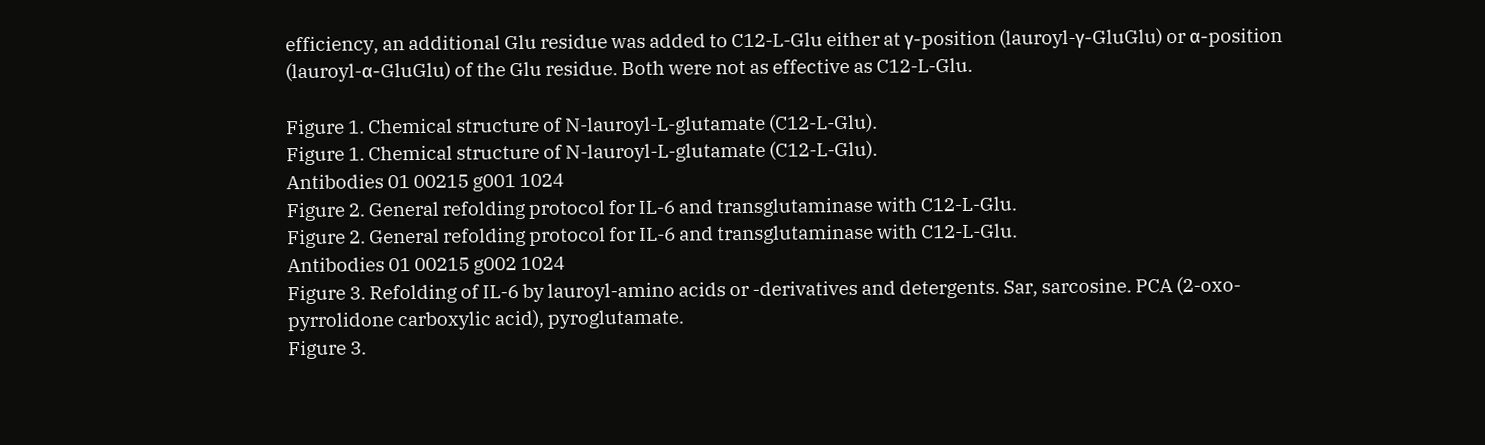efficiency, an additional Glu residue was added to C12-L-Glu either at γ-position (lauroyl-γ-GluGlu) or α-position (lauroyl-α-GluGlu) of the Glu residue. Both were not as effective as C12-L-Glu.

Figure 1. Chemical structure of N-lauroyl-L-glutamate (C12-L-Glu).
Figure 1. Chemical structure of N-lauroyl-L-glutamate (C12-L-Glu).
Antibodies 01 00215 g001 1024
Figure 2. General refolding protocol for IL-6 and transglutaminase with C12-L-Glu.
Figure 2. General refolding protocol for IL-6 and transglutaminase with C12-L-Glu.
Antibodies 01 00215 g002 1024
Figure 3. Refolding of IL-6 by lauroyl-amino acids or -derivatives and detergents. Sar, sarcosine. PCA (2-oxo-pyrrolidone carboxylic acid), pyroglutamate.
Figure 3.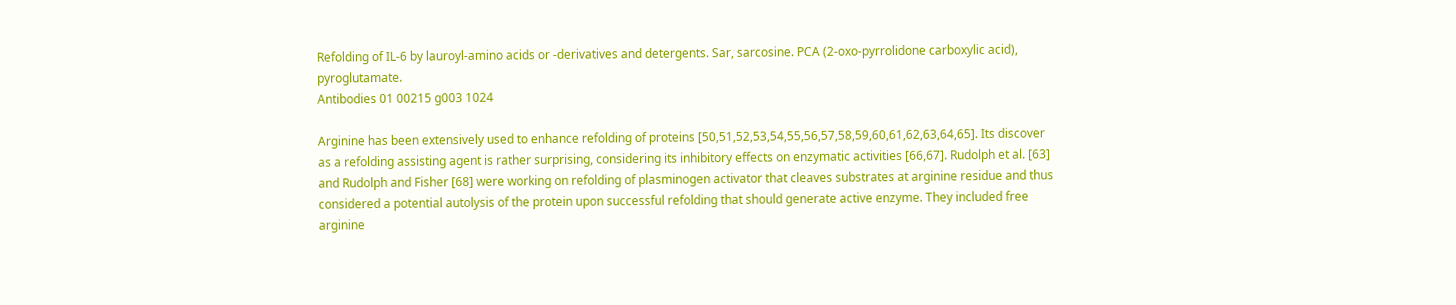Refolding of IL-6 by lauroyl-amino acids or -derivatives and detergents. Sar, sarcosine. PCA (2-oxo-pyrrolidone carboxylic acid), pyroglutamate.
Antibodies 01 00215 g003 1024

Arginine has been extensively used to enhance refolding of proteins [50,51,52,53,54,55,56,57,58,59,60,61,62,63,64,65]. Its discover as a refolding assisting agent is rather surprising, considering its inhibitory effects on enzymatic activities [66,67]. Rudolph et al. [63] and Rudolph and Fisher [68] were working on refolding of plasminogen activator that cleaves substrates at arginine residue and thus considered a potential autolysis of the protein upon successful refolding that should generate active enzyme. They included free arginine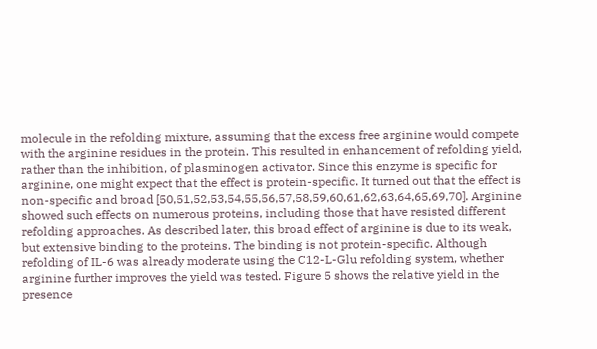molecule in the refolding mixture, assuming that the excess free arginine would compete with the arginine residues in the protein. This resulted in enhancement of refolding yield, rather than the inhibition, of plasminogen activator. Since this enzyme is specific for arginine, one might expect that the effect is protein-specific. It turned out that the effect is non-specific and broad [50,51,52,53,54,55,56,57,58,59,60,61,62,63,64,65,69,70]. Arginine showed such effects on numerous proteins, including those that have resisted different refolding approaches. As described later, this broad effect of arginine is due to its weak, but extensive binding to the proteins. The binding is not protein-specific. Although refolding of IL-6 was already moderate using the C12-L-Glu refolding system, whether arginine further improves the yield was tested. Figure 5 shows the relative yield in the presence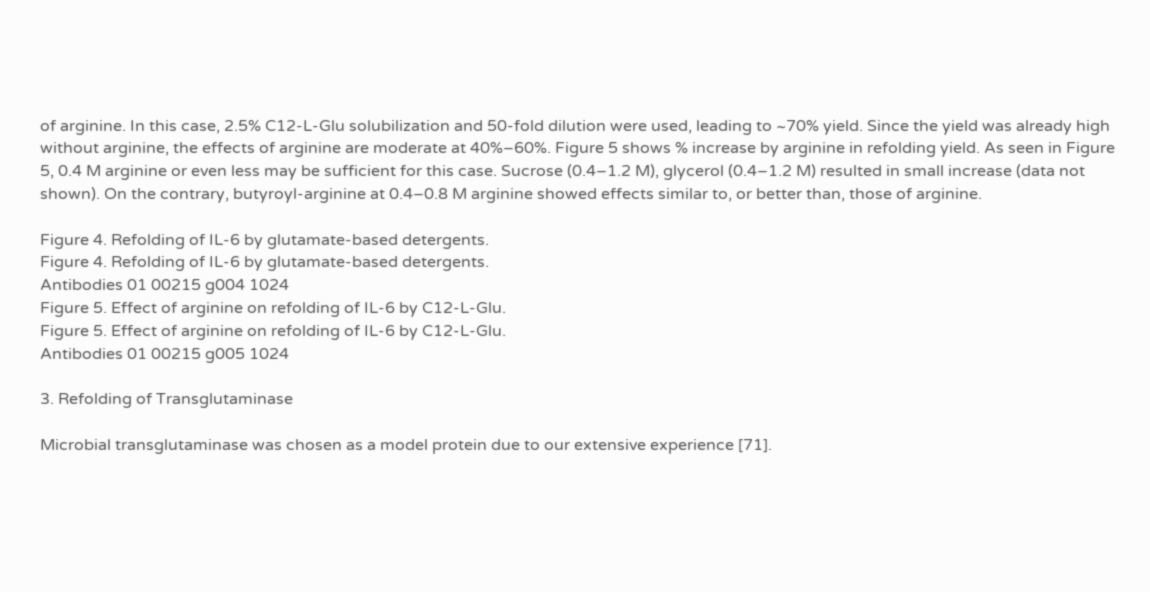of arginine. In this case, 2.5% C12-L-Glu solubilization and 50-fold dilution were used, leading to ~70% yield. Since the yield was already high without arginine, the effects of arginine are moderate at 40%–60%. Figure 5 shows % increase by arginine in refolding yield. As seen in Figure 5, 0.4 M arginine or even less may be sufficient for this case. Sucrose (0.4–1.2 M), glycerol (0.4–1.2 M) resulted in small increase (data not shown). On the contrary, butyroyl-arginine at 0.4–0.8 M arginine showed effects similar to, or better than, those of arginine.

Figure 4. Refolding of IL-6 by glutamate-based detergents.
Figure 4. Refolding of IL-6 by glutamate-based detergents.
Antibodies 01 00215 g004 1024
Figure 5. Effect of arginine on refolding of IL-6 by C12-L-Glu.
Figure 5. Effect of arginine on refolding of IL-6 by C12-L-Glu.
Antibodies 01 00215 g005 1024

3. Refolding of Transglutaminase

Microbial transglutaminase was chosen as a model protein due to our extensive experience [71].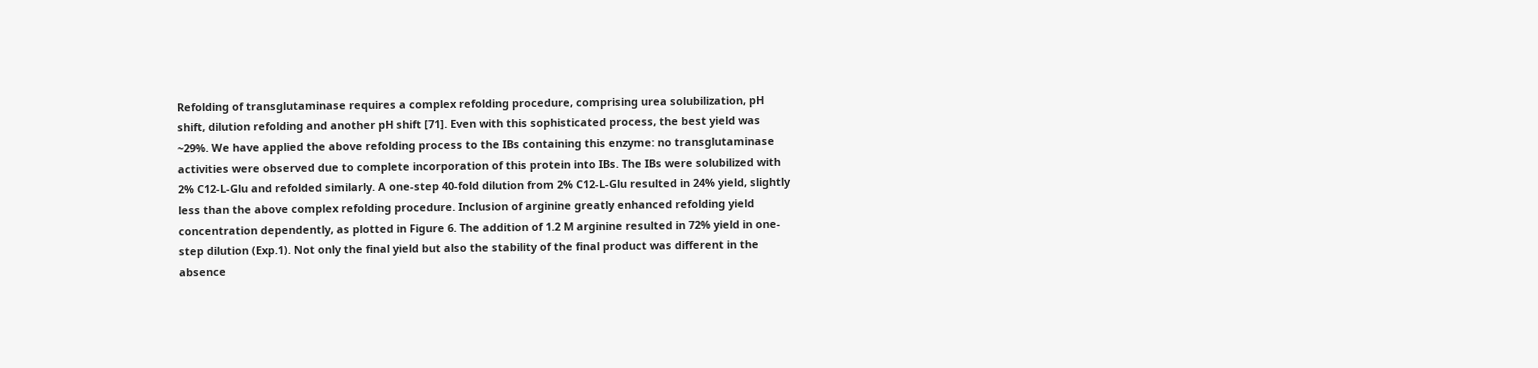Refolding of transglutaminase requires a complex refolding procedure, comprising urea solubilization, pH shift, dilution refolding and another pH shift [71]. Even with this sophisticated process, the best yield was ~29%. We have applied the above refolding process to the IBs containing this enzyme: no transglutaminase activities were observed due to complete incorporation of this protein into IBs. The IBs were solubilized with 2% C12-L-Glu and refolded similarly. A one-step 40-fold dilution from 2% C12-L-Glu resulted in 24% yield, slightly less than the above complex refolding procedure. Inclusion of arginine greatly enhanced refolding yield concentration dependently, as plotted in Figure 6. The addition of 1.2 M arginine resulted in 72% yield in one-step dilution (Exp.1). Not only the final yield but also the stability of the final product was different in the absence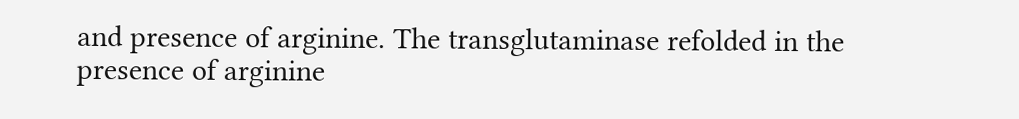and presence of arginine. The transglutaminase refolded in the presence of arginine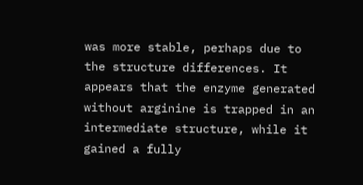was more stable, perhaps due to the structure differences. It appears that the enzyme generated without arginine is trapped in an intermediate structure, while it gained a fully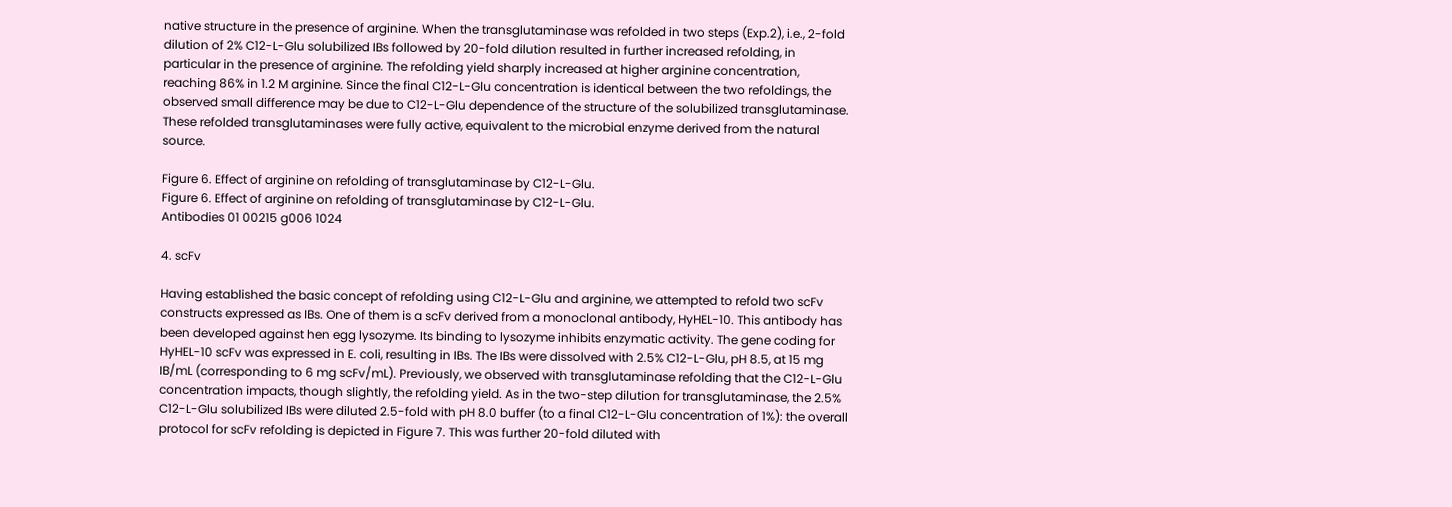native structure in the presence of arginine. When the transglutaminase was refolded in two steps (Exp.2), i.e., 2-fold dilution of 2% C12-L-Glu solubilized IBs followed by 20-fold dilution resulted in further increased refolding, in particular in the presence of arginine. The refolding yield sharply increased at higher arginine concentration, reaching 86% in 1.2 M arginine. Since the final C12-L-Glu concentration is identical between the two refoldings, the observed small difference may be due to C12-L-Glu dependence of the structure of the solubilized transglutaminase. These refolded transglutaminases were fully active, equivalent to the microbial enzyme derived from the natural source.

Figure 6. Effect of arginine on refolding of transglutaminase by C12-L-Glu.
Figure 6. Effect of arginine on refolding of transglutaminase by C12-L-Glu.
Antibodies 01 00215 g006 1024

4. scFv

Having established the basic concept of refolding using C12-L-Glu and arginine, we attempted to refold two scFv constructs expressed as IBs. One of them is a scFv derived from a monoclonal antibody, HyHEL-10. This antibody has been developed against hen egg lysozyme. Its binding to lysozyme inhibits enzymatic activity. The gene coding for HyHEL-10 scFv was expressed in E. coli, resulting in IBs. The IBs were dissolved with 2.5% C12-L-Glu, pH 8.5, at 15 mg IB/mL (corresponding to 6 mg scFv/mL). Previously, we observed with transglutaminase refolding that the C12-L-Glu concentration impacts, though slightly, the refolding yield. As in the two-step dilution for transglutaminase, the 2.5% C12-L-Glu solubilized IBs were diluted 2.5-fold with pH 8.0 buffer (to a final C12-L-Glu concentration of 1%): the overall protocol for scFv refolding is depicted in Figure 7. This was further 20-fold diluted with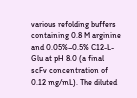various refolding buffers containing 0.8 M arginine and 0.05%–0.5% C12-L-Glu at pH 8.0 (a final scFv concentration of 0.12 mg/mL). The diluted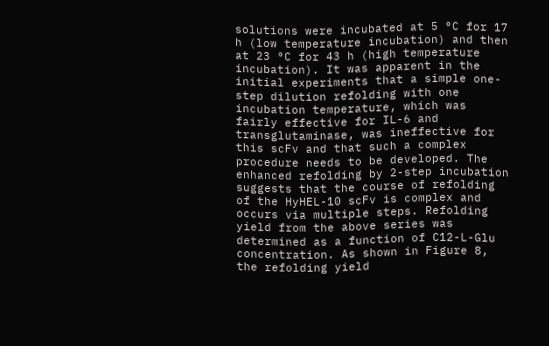solutions were incubated at 5 °C for 17 h (low temperature incubation) and then at 23 °C for 43 h (high temperature incubation). It was apparent in the initial experiments that a simple one-step dilution refolding with one incubation temperature, which was fairly effective for IL-6 and transglutaminase, was ineffective for this scFv and that such a complex procedure needs to be developed. The enhanced refolding by 2-step incubation suggests that the course of refolding of the HyHEL-10 scFv is complex and occurs via multiple steps. Refolding yield from the above series was determined as a function of C12-L-Glu concentration. As shown in Figure 8, the refolding yield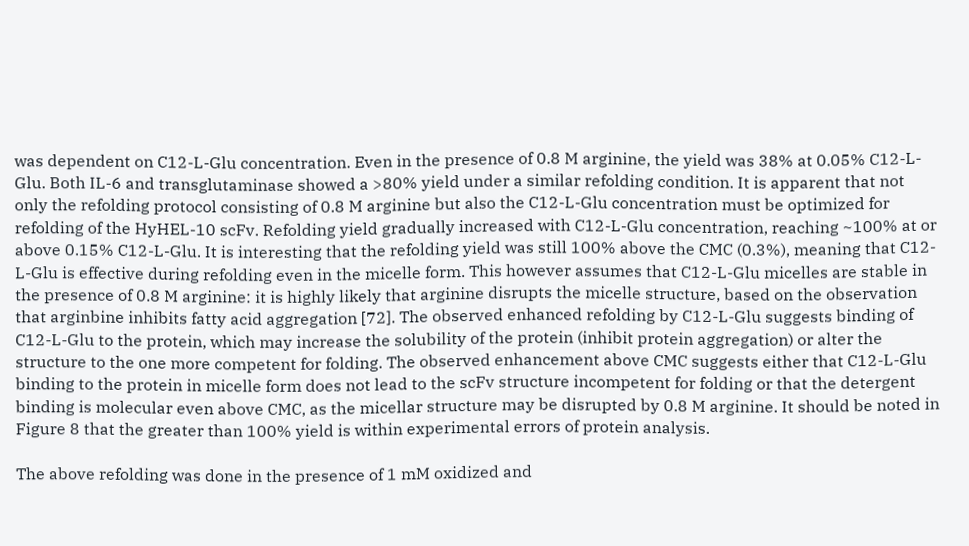was dependent on C12-L-Glu concentration. Even in the presence of 0.8 M arginine, the yield was 38% at 0.05% C12-L-Glu. Both IL-6 and transglutaminase showed a >80% yield under a similar refolding condition. It is apparent that not only the refolding protocol consisting of 0.8 M arginine but also the C12-L-Glu concentration must be optimized for refolding of the HyHEL-10 scFv. Refolding yield gradually increased with C12-L-Glu concentration, reaching ~100% at or above 0.15% C12-L-Glu. It is interesting that the refolding yield was still 100% above the CMC (0.3%), meaning that C12-L-Glu is effective during refolding even in the micelle form. This however assumes that C12-L-Glu micelles are stable in the presence of 0.8 M arginine: it is highly likely that arginine disrupts the micelle structure, based on the observation that arginbine inhibits fatty acid aggregation [72]. The observed enhanced refolding by C12-L-Glu suggests binding of C12-L-Glu to the protein, which may increase the solubility of the protein (inhibit protein aggregation) or alter the structure to the one more competent for folding. The observed enhancement above CMC suggests either that C12-L-Glu binding to the protein in micelle form does not lead to the scFv structure incompetent for folding or that the detergent binding is molecular even above CMC, as the micellar structure may be disrupted by 0.8 M arginine. It should be noted in Figure 8 that the greater than 100% yield is within experimental errors of protein analysis.

The above refolding was done in the presence of 1 mM oxidized and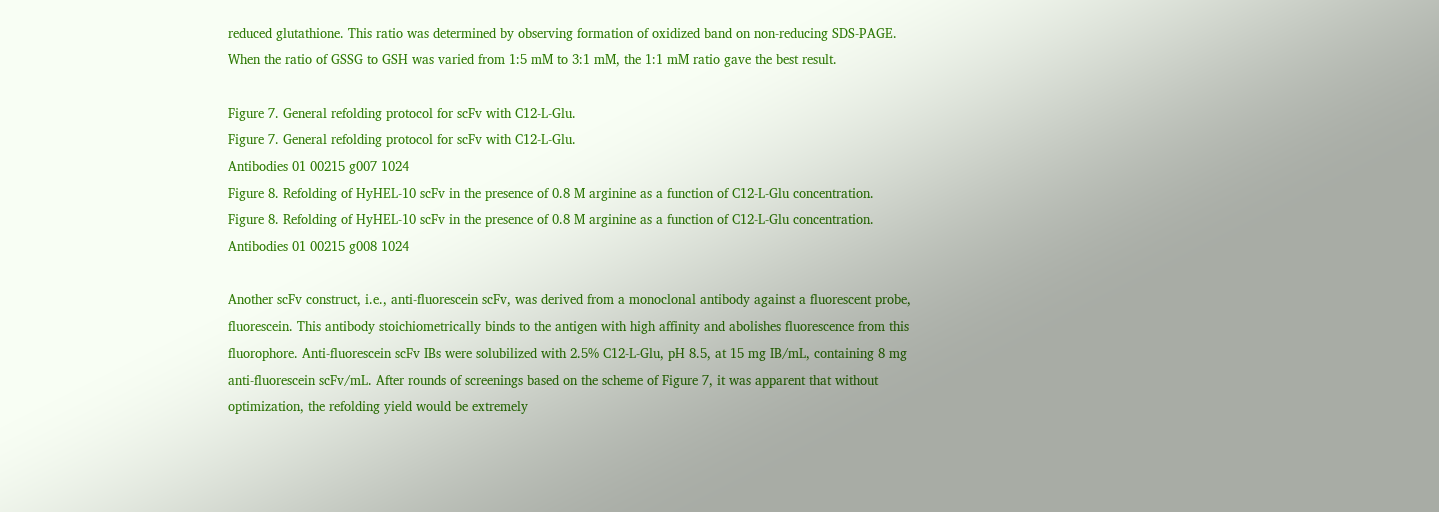reduced glutathione. This ratio was determined by observing formation of oxidized band on non-reducing SDS-PAGE. When the ratio of GSSG to GSH was varied from 1:5 mM to 3:1 mM, the 1:1 mM ratio gave the best result.

Figure 7. General refolding protocol for scFv with C12-L-Glu.
Figure 7. General refolding protocol for scFv with C12-L-Glu.
Antibodies 01 00215 g007 1024
Figure 8. Refolding of HyHEL-10 scFv in the presence of 0.8 M arginine as a function of C12-L-Glu concentration.
Figure 8. Refolding of HyHEL-10 scFv in the presence of 0.8 M arginine as a function of C12-L-Glu concentration.
Antibodies 01 00215 g008 1024

Another scFv construct, i.e., anti-fluorescein scFv, was derived from a monoclonal antibody against a fluorescent probe, fluorescein. This antibody stoichiometrically binds to the antigen with high affinity and abolishes fluorescence from this fluorophore. Anti-fluorescein scFv IBs were solubilized with 2.5% C12-L-Glu, pH 8.5, at 15 mg IB/mL, containing 8 mg anti-fluorescein scFv/mL. After rounds of screenings based on the scheme of Figure 7, it was apparent that without optimization, the refolding yield would be extremely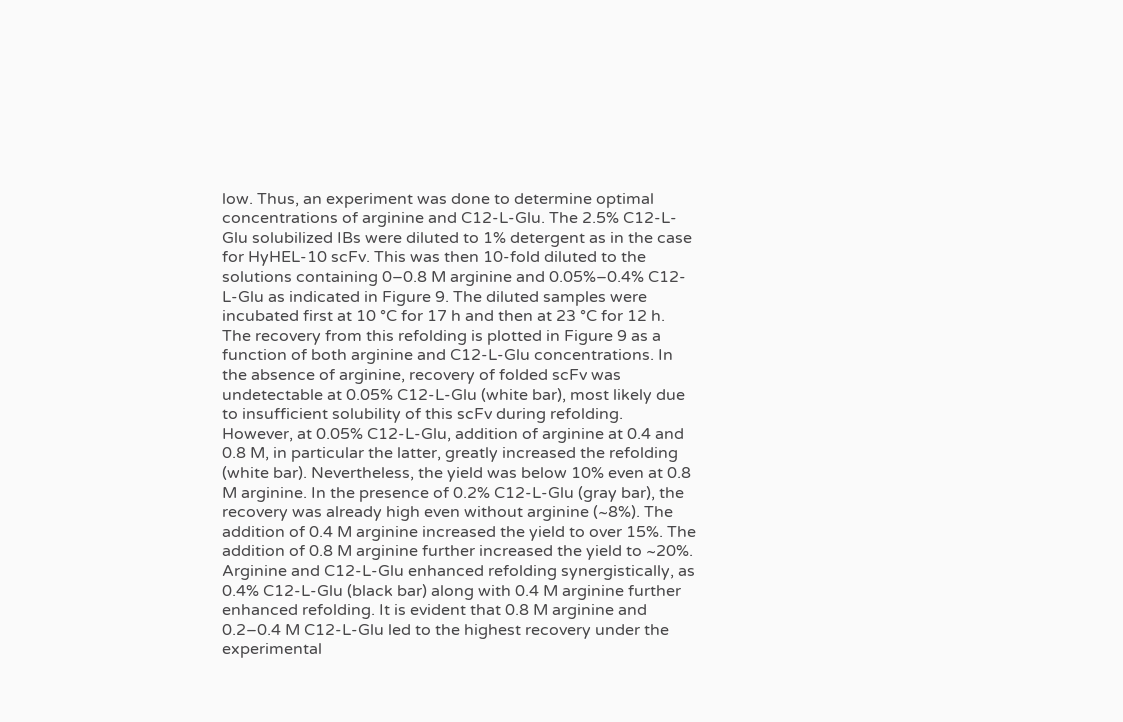low. Thus, an experiment was done to determine optimal concentrations of arginine and C12-L-Glu. The 2.5% C12-L-Glu solubilized IBs were diluted to 1% detergent as in the case for HyHEL-10 scFv. This was then 10-fold diluted to the solutions containing 0–0.8 M arginine and 0.05%–0.4% C12-L-Glu as indicated in Figure 9. The diluted samples were incubated first at 10 °C for 17 h and then at 23 °C for 12 h. The recovery from this refolding is plotted in Figure 9 as a function of both arginine and C12-L-Glu concentrations. In the absence of arginine, recovery of folded scFv was undetectable at 0.05% C12-L-Glu (white bar), most likely due to insufficient solubility of this scFv during refolding. However, at 0.05% C12-L-Glu, addition of arginine at 0.4 and 0.8 M, in particular the latter, greatly increased the refolding (white bar). Nevertheless, the yield was below 10% even at 0.8 M arginine. In the presence of 0.2% C12-L-Glu (gray bar), the recovery was already high even without arginine (~8%). The addition of 0.4 M arginine increased the yield to over 15%. The addition of 0.8 M arginine further increased the yield to ~20%. Arginine and C12-L-Glu enhanced refolding synergistically, as 0.4% C12-L-Glu (black bar) along with 0.4 M arginine further enhanced refolding. It is evident that 0.8 M arginine and 0.2–0.4 M C12-L-Glu led to the highest recovery under the experimental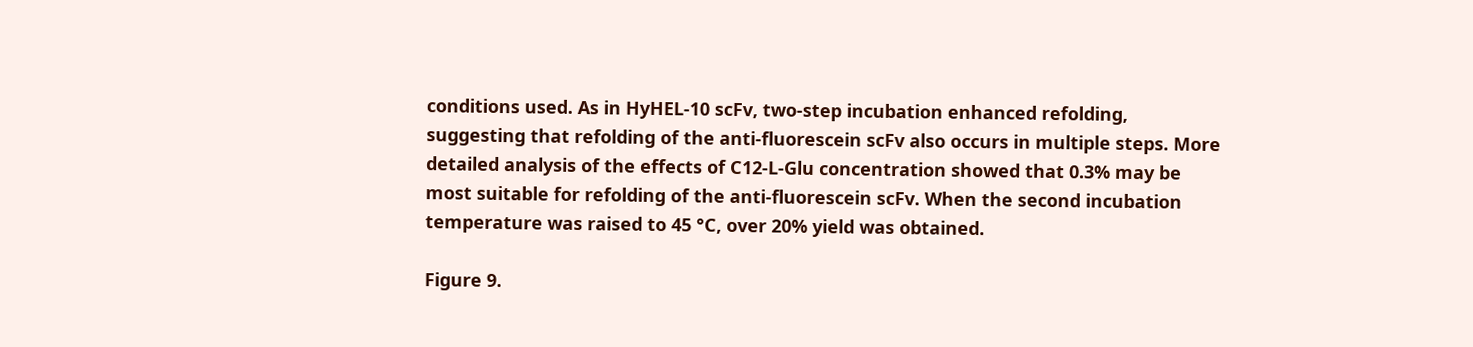conditions used. As in HyHEL-10 scFv, two-step incubation enhanced refolding, suggesting that refolding of the anti-fluorescein scFv also occurs in multiple steps. More detailed analysis of the effects of C12-L-Glu concentration showed that 0.3% may be most suitable for refolding of the anti-fluorescein scFv. When the second incubation temperature was raised to 45 °C, over 20% yield was obtained.

Figure 9.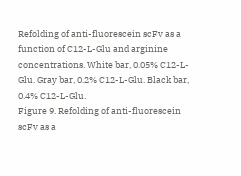Refolding of anti-fluorescein scFv as a function of C12-L-Glu and arginine concentrations. White bar, 0.05% C12-L-Glu. Gray bar, 0.2% C12-L-Glu. Black bar, 0.4% C12-L-Glu.
Figure 9. Refolding of anti-fluorescein scFv as a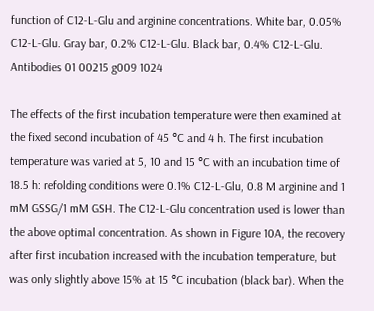function of C12-L-Glu and arginine concentrations. White bar, 0.05% C12-L-Glu. Gray bar, 0.2% C12-L-Glu. Black bar, 0.4% C12-L-Glu.
Antibodies 01 00215 g009 1024

The effects of the first incubation temperature were then examined at the fixed second incubation of 45 °C and 4 h. The first incubation temperature was varied at 5, 10 and 15 °C with an incubation time of 18.5 h: refolding conditions were 0.1% C12-L-Glu, 0.8 M arginine and 1 mM GSSG/1 mM GSH. The C12-L-Glu concentration used is lower than the above optimal concentration. As shown in Figure 10A, the recovery after first incubation increased with the incubation temperature, but was only slightly above 15% at 15 °C incubation (black bar). When the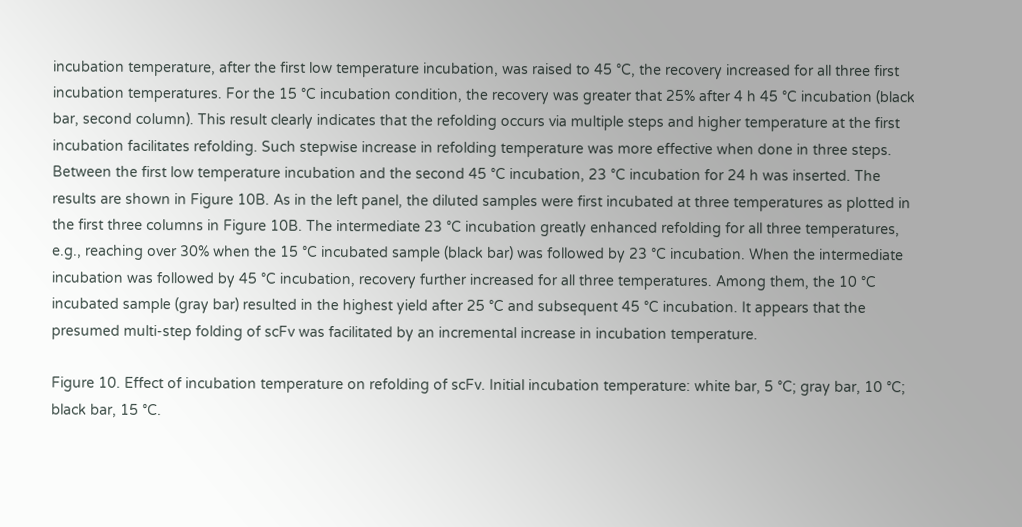incubation temperature, after the first low temperature incubation, was raised to 45 °C, the recovery increased for all three first incubation temperatures. For the 15 °C incubation condition, the recovery was greater that 25% after 4 h 45 °C incubation (black bar, second column). This result clearly indicates that the refolding occurs via multiple steps and higher temperature at the first incubation facilitates refolding. Such stepwise increase in refolding temperature was more effective when done in three steps. Between the first low temperature incubation and the second 45 °C incubation, 23 °C incubation for 24 h was inserted. The results are shown in Figure 10B. As in the left panel, the diluted samples were first incubated at three temperatures as plotted in the first three columns in Figure 10B. The intermediate 23 °C incubation greatly enhanced refolding for all three temperatures, e.g., reaching over 30% when the 15 °C incubated sample (black bar) was followed by 23 °C incubation. When the intermediate incubation was followed by 45 °C incubation, recovery further increased for all three temperatures. Among them, the 10 °C incubated sample (gray bar) resulted in the highest yield after 25 °C and subsequent 45 °C incubation. It appears that the presumed multi-step folding of scFv was facilitated by an incremental increase in incubation temperature.

Figure 10. Effect of incubation temperature on refolding of scFv. Initial incubation temperature: white bar, 5 °C; gray bar, 10 °C; black bar, 15 °C.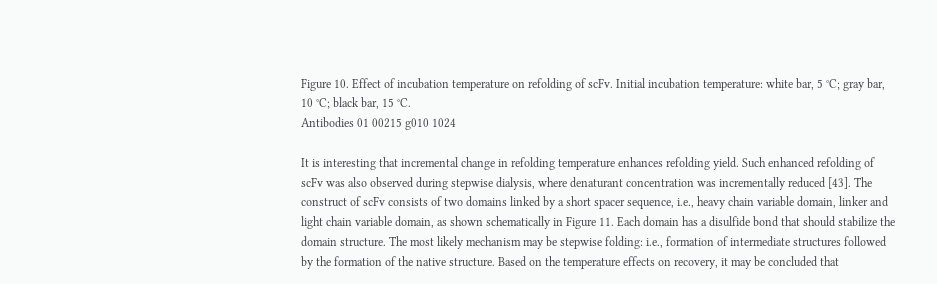Figure 10. Effect of incubation temperature on refolding of scFv. Initial incubation temperature: white bar, 5 °C; gray bar, 10 °C; black bar, 15 °C.
Antibodies 01 00215 g010 1024

It is interesting that incremental change in refolding temperature enhances refolding yield. Such enhanced refolding of scFv was also observed during stepwise dialysis, where denaturant concentration was incrementally reduced [43]. The construct of scFv consists of two domains linked by a short spacer sequence, i.e., heavy chain variable domain, linker and light chain variable domain, as shown schematically in Figure 11. Each domain has a disulfide bond that should stabilize the domain structure. The most likely mechanism may be stepwise folding: i.e., formation of intermediate structures followed by the formation of the native structure. Based on the temperature effects on recovery, it may be concluded that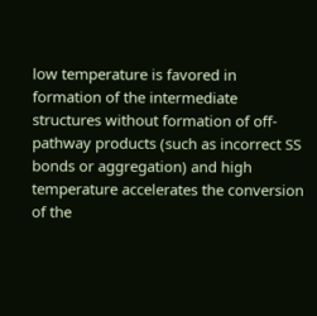low temperature is favored in formation of the intermediate structures without formation of off-pathway products (such as incorrect SS bonds or aggregation) and high temperature accelerates the conversion of the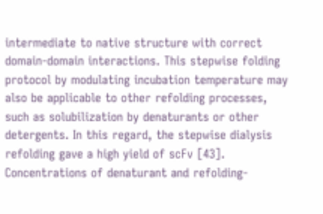intermediate to native structure with correct domain-domain interactions. This stepwise folding protocol by modulating incubation temperature may also be applicable to other refolding processes, such as solubilization by denaturants or other detergents. In this regard, the stepwise dialysis refolding gave a high yield of scFv [43]. Concentrations of denaturant and refolding-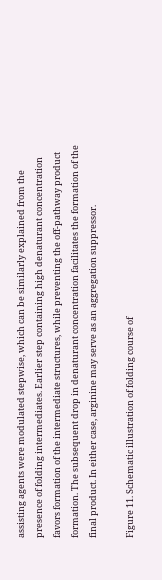assisting agents were modulated stepwise, which can be similarly explained from the presence of folding intermediates. Earlier step containing high denaturant concentration favors formation of the intermediate structures, while preventing the off-pathway product formation. The subsequent drop in denaturant concentration facilitates the formation of the final product. In either case, arginine may serve as an aggregation suppressor.

Figure 11. Schematic illustration of folding course of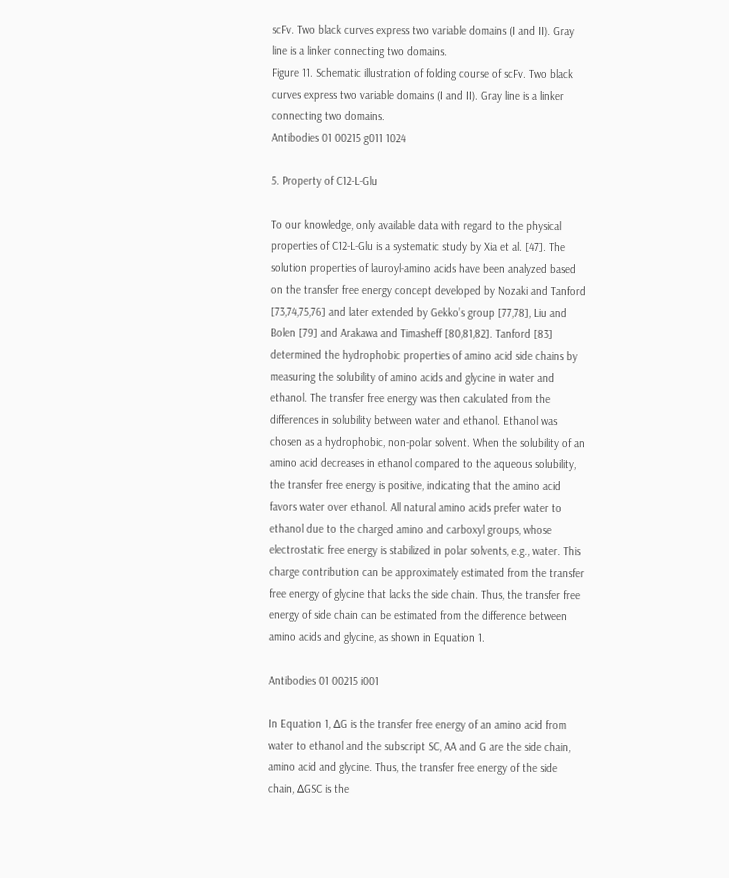scFv. Two black curves express two variable domains (I and II). Gray line is a linker connecting two domains.
Figure 11. Schematic illustration of folding course of scFv. Two black curves express two variable domains (I and II). Gray line is a linker connecting two domains.
Antibodies 01 00215 g011 1024

5. Property of C12-L-Glu

To our knowledge, only available data with regard to the physical properties of C12-L-Glu is a systematic study by Xia et al. [47]. The solution properties of lauroyl-amino acids have been analyzed based on the transfer free energy concept developed by Nozaki and Tanford [73,74,75,76] and later extended by Gekko’s group [77,78], Liu and Bolen [79] and Arakawa and Timasheff [80,81,82]. Tanford [83] determined the hydrophobic properties of amino acid side chains by measuring the solubility of amino acids and glycine in water and ethanol. The transfer free energy was then calculated from the differences in solubility between water and ethanol. Ethanol was chosen as a hydrophobic, non-polar solvent. When the solubility of an amino acid decreases in ethanol compared to the aqueous solubility, the transfer free energy is positive, indicating that the amino acid favors water over ethanol. All natural amino acids prefer water to ethanol due to the charged amino and carboxyl groups, whose electrostatic free energy is stabilized in polar solvents, e.g., water. This charge contribution can be approximately estimated from the transfer free energy of glycine that lacks the side chain. Thus, the transfer free energy of side chain can be estimated from the difference between amino acids and glycine, as shown in Equation 1.

Antibodies 01 00215 i001

In Equation 1, ΔG is the transfer free energy of an amino acid from water to ethanol and the subscript SC, AA and G are the side chain, amino acid and glycine. Thus, the transfer free energy of the side chain, ΔGSC is the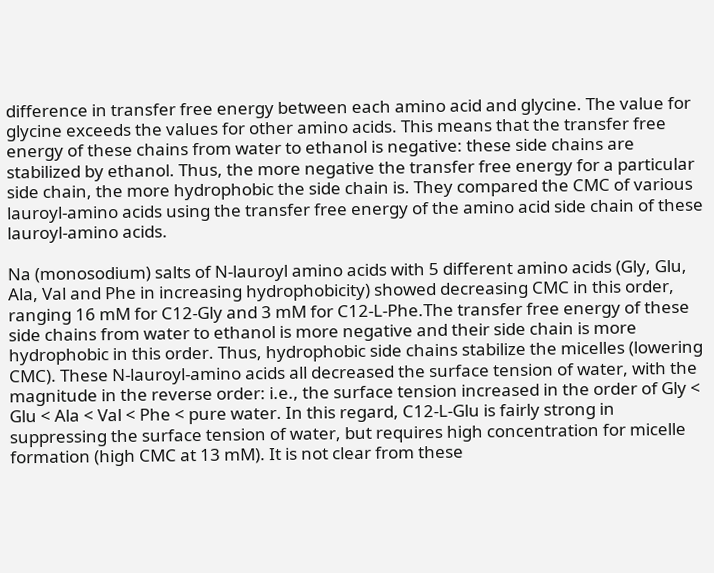difference in transfer free energy between each amino acid and glycine. The value for glycine exceeds the values for other amino acids. This means that the transfer free energy of these chains from water to ethanol is negative: these side chains are stabilized by ethanol. Thus, the more negative the transfer free energy for a particular side chain, the more hydrophobic the side chain is. They compared the CMC of various lauroyl-amino acids using the transfer free energy of the amino acid side chain of these lauroyl-amino acids.

Na (monosodium) salts of N-lauroyl amino acids with 5 different amino acids (Gly, Glu, Ala, Val and Phe in increasing hydrophobicity) showed decreasing CMC in this order, ranging 16 mM for C12-Gly and 3 mM for C12-L-Phe.The transfer free energy of these side chains from water to ethanol is more negative and their side chain is more hydrophobic in this order. Thus, hydrophobic side chains stabilize the micelles (lowering CMC). These N-lauroyl-amino acids all decreased the surface tension of water, with the magnitude in the reverse order: i.e., the surface tension increased in the order of Gly < Glu < Ala < Val < Phe < pure water. In this regard, C12-L-Glu is fairly strong in suppressing the surface tension of water, but requires high concentration for micelle formation (high CMC at 13 mM). It is not clear from these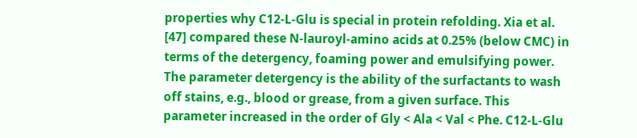properties why C12-L-Glu is special in protein refolding. Xia et al. [47] compared these N-lauroyl-amino acids at 0.25% (below CMC) in terms of the detergency, foaming power and emulsifying power. The parameter detergency is the ability of the surfactants to wash off stains, e.g., blood or grease, from a given surface. This parameter increased in the order of Gly < Ala < Val < Phe. C12-L-Glu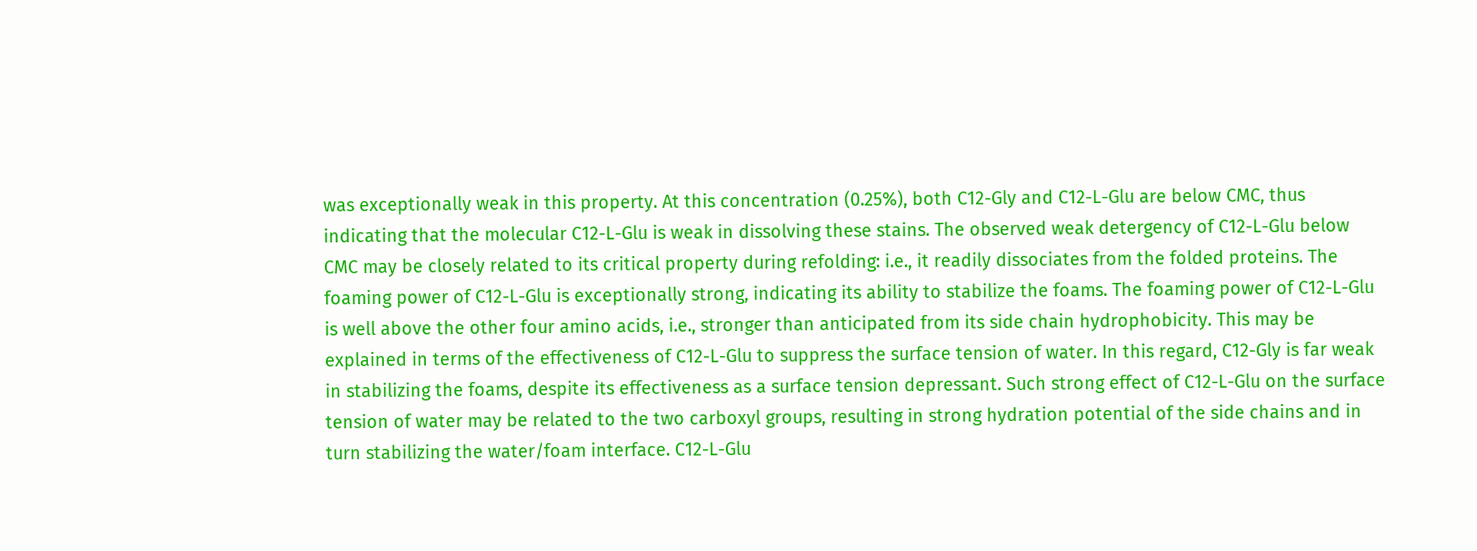was exceptionally weak in this property. At this concentration (0.25%), both C12-Gly and C12-L-Glu are below CMC, thus indicating that the molecular C12-L-Glu is weak in dissolving these stains. The observed weak detergency of C12-L-Glu below CMC may be closely related to its critical property during refolding: i.e., it readily dissociates from the folded proteins. The foaming power of C12-L-Glu is exceptionally strong, indicating its ability to stabilize the foams. The foaming power of C12-L-Glu is well above the other four amino acids, i.e., stronger than anticipated from its side chain hydrophobicity. This may be explained in terms of the effectiveness of C12-L-Glu to suppress the surface tension of water. In this regard, C12-Gly is far weak in stabilizing the foams, despite its effectiveness as a surface tension depressant. Such strong effect of C12-L-Glu on the surface tension of water may be related to the two carboxyl groups, resulting in strong hydration potential of the side chains and in turn stabilizing the water/foam interface. C12-L-Glu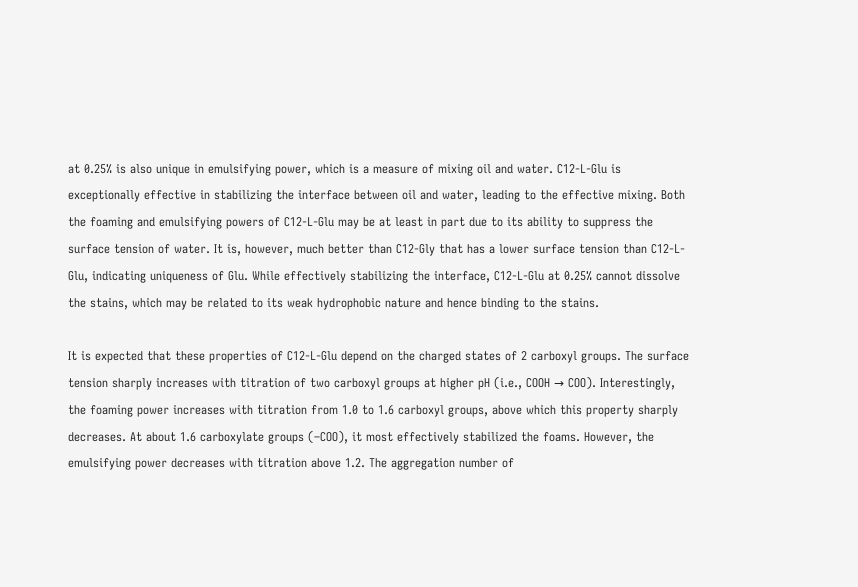at 0.25% is also unique in emulsifying power, which is a measure of mixing oil and water. C12-L-Glu is exceptionally effective in stabilizing the interface between oil and water, leading to the effective mixing. Both the foaming and emulsifying powers of C12-L-Glu may be at least in part due to its ability to suppress the surface tension of water. It is, however, much better than C12-Gly that has a lower surface tension than C12-L-Glu, indicating uniqueness of Glu. While effectively stabilizing the interface, C12-L-Glu at 0.25% cannot dissolve the stains, which may be related to its weak hydrophobic nature and hence binding to the stains.

It is expected that these properties of C12-L-Glu depend on the charged states of 2 carboxyl groups. The surface tension sharply increases with titration of two carboxyl groups at higher pH (i.e., COOH → COO). Interestingly, the foaming power increases with titration from 1.0 to 1.6 carboxyl groups, above which this property sharply decreases. At about 1.6 carboxylate groups (–COO), it most effectively stabilized the foams. However, the emulsifying power decreases with titration above 1.2. The aggregation number of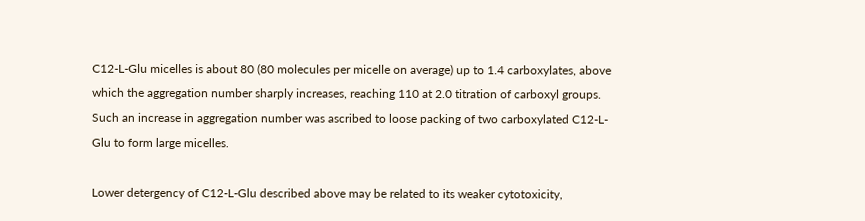C12-L-Glu micelles is about 80 (80 molecules per micelle on average) up to 1.4 carboxylates, above which the aggregation number sharply increases, reaching 110 at 2.0 titration of carboxyl groups. Such an increase in aggregation number was ascribed to loose packing of two carboxylated C12-L-Glu to form large micelles.

Lower detergency of C12-L-Glu described above may be related to its weaker cytotoxicity,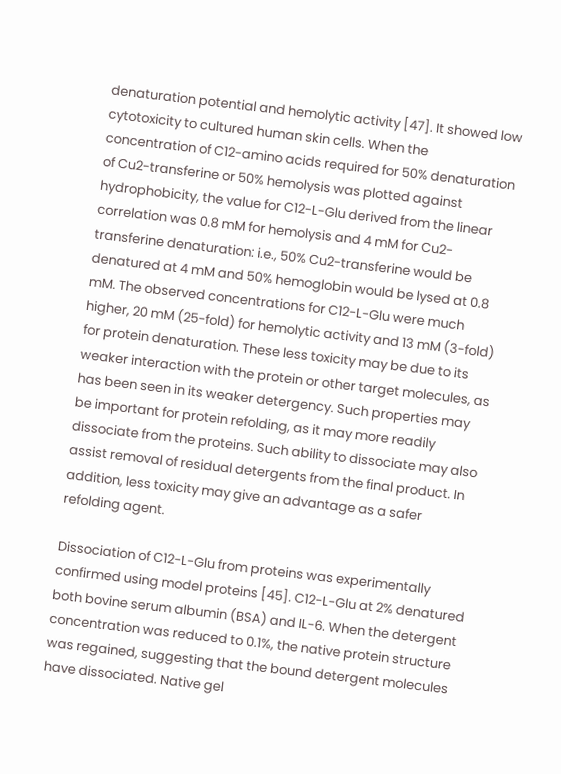denaturation potential and hemolytic activity [47]. It showed low cytotoxicity to cultured human skin cells. When the concentration of C12-amino acids required for 50% denaturation of Cu2-transferine or 50% hemolysis was plotted against hydrophobicity, the value for C12-L-Glu derived from the linear correlation was 0.8 mM for hemolysis and 4 mM for Cu2-transferine denaturation: i.e., 50% Cu2-transferine would be denatured at 4 mM and 50% hemoglobin would be lysed at 0.8 mM. The observed concentrations for C12-L-Glu were much higher, 20 mM (25-fold) for hemolytic activity and 13 mM (3-fold) for protein denaturation. These less toxicity may be due to its weaker interaction with the protein or other target molecules, as has been seen in its weaker detergency. Such properties may be important for protein refolding, as it may more readily dissociate from the proteins. Such ability to dissociate may also assist removal of residual detergents from the final product. In addition, less toxicity may give an advantage as a safer refolding agent.

Dissociation of C12-L-Glu from proteins was experimentally confirmed using model proteins [45]. C12-L-Glu at 2% denatured both bovine serum albumin (BSA) and IL-6. When the detergent concentration was reduced to 0.1%, the native protein structure was regained, suggesting that the bound detergent molecules have dissociated. Native gel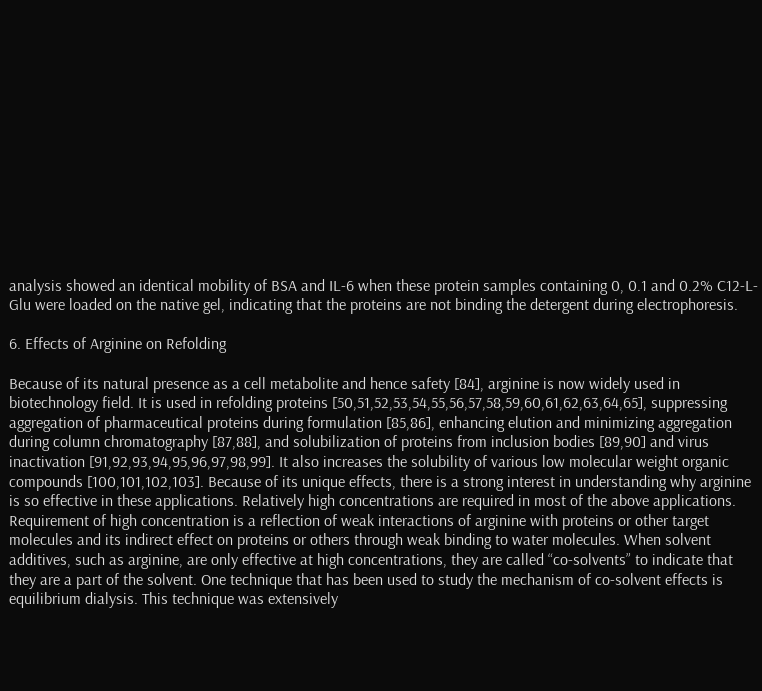analysis showed an identical mobility of BSA and IL-6 when these protein samples containing 0, 0.1 and 0.2% C12-L-Glu were loaded on the native gel, indicating that the proteins are not binding the detergent during electrophoresis.

6. Effects of Arginine on Refolding

Because of its natural presence as a cell metabolite and hence safety [84], arginine is now widely used in biotechnology field. It is used in refolding proteins [50,51,52,53,54,55,56,57,58,59,60,61,62,63,64,65], suppressing aggregation of pharmaceutical proteins during formulation [85,86], enhancing elution and minimizing aggregation during column chromatography [87,88], and solubilization of proteins from inclusion bodies [89,90] and virus inactivation [91,92,93,94,95,96,97,98,99]. It also increases the solubility of various low molecular weight organic compounds [100,101,102,103]. Because of its unique effects, there is a strong interest in understanding why arginine is so effective in these applications. Relatively high concentrations are required in most of the above applications. Requirement of high concentration is a reflection of weak interactions of arginine with proteins or other target molecules and its indirect effect on proteins or others through weak binding to water molecules. When solvent additives, such as arginine, are only effective at high concentrations, they are called “co-solvents” to indicate that they are a part of the solvent. One technique that has been used to study the mechanism of co-solvent effects is equilibrium dialysis. This technique was extensively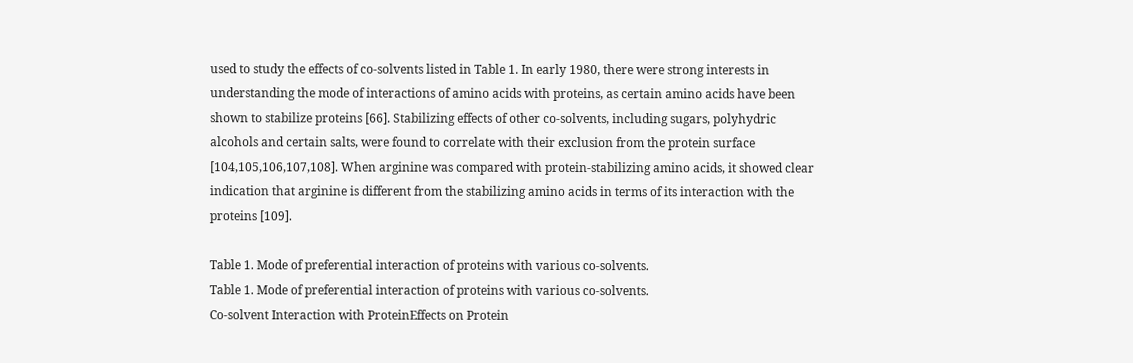used to study the effects of co-solvents listed in Table 1. In early 1980, there were strong interests in understanding the mode of interactions of amino acids with proteins, as certain amino acids have been shown to stabilize proteins [66]. Stabilizing effects of other co-solvents, including sugars, polyhydric alcohols and certain salts, were found to correlate with their exclusion from the protein surface [104,105,106,107,108]. When arginine was compared with protein-stabilizing amino acids, it showed clear indication that arginine is different from the stabilizing amino acids in terms of its interaction with the proteins [109].

Table 1. Mode of preferential interaction of proteins with various co-solvents.
Table 1. Mode of preferential interaction of proteins with various co-solvents.
Co-solvent Interaction with ProteinEffects on Protein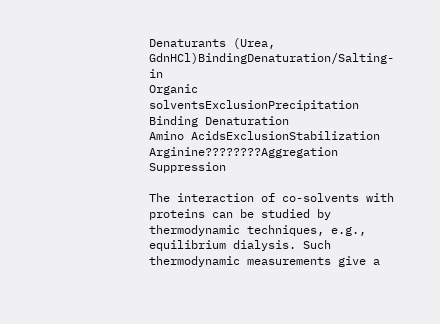Denaturants (Urea, GdnHCl)BindingDenaturation/Salting-in
Organic solventsExclusionPrecipitation
Binding Denaturation
Amino AcidsExclusionStabilization
Arginine????????Aggregation Suppression

The interaction of co-solvents with proteins can be studied by thermodynamic techniques, e.g., equilibrium dialysis. Such thermodynamic measurements give a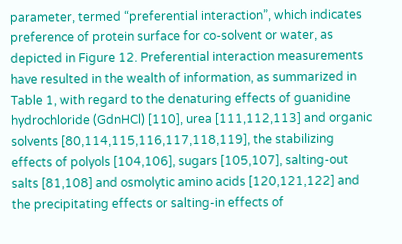parameter, termed “preferential interaction”, which indicates preference of protein surface for co-solvent or water, as depicted in Figure 12. Preferential interaction measurements have resulted in the wealth of information, as summarized in Table 1, with regard to the denaturing effects of guanidine hydrochloride (GdnHCl) [110], urea [111,112,113] and organic solvents [80,114,115,116,117,118,119], the stabilizing effects of polyols [104,106], sugars [105,107], salting-out salts [81,108] and osmolytic amino acids [120,121,122] and the precipitating effects or salting-in effects of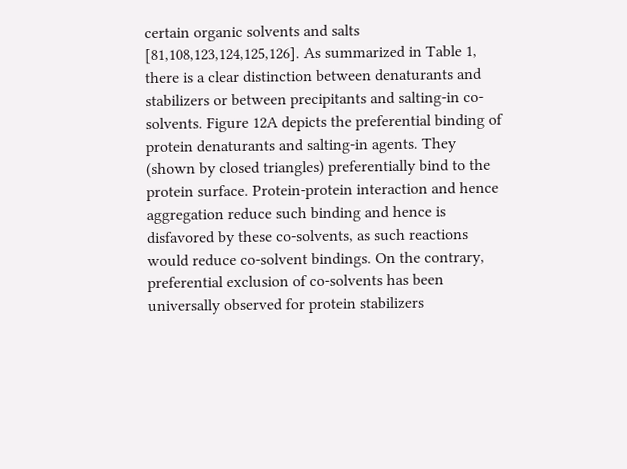certain organic solvents and salts [81,108,123,124,125,126]. As summarized in Table 1, there is a clear distinction between denaturants and stabilizers or between precipitants and salting-in co-solvents. Figure 12A depicts the preferential binding of protein denaturants and salting-in agents. They (shown by closed triangles) preferentially bind to the protein surface. Protein-protein interaction and hence aggregation reduce such binding and hence is disfavored by these co-solvents, as such reactions would reduce co-solvent bindings. On the contrary, preferential exclusion of co-solvents has been universally observed for protein stabilizers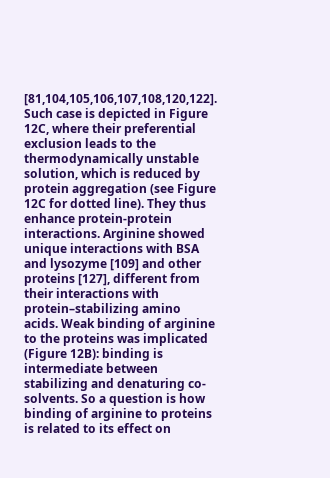[81,104,105,106,107,108,120,122]. Such case is depicted in Figure 12C, where their preferential exclusion leads to the thermodynamically unstable solution, which is reduced by protein aggregation (see Figure 12C for dotted line). They thus enhance protein-protein interactions. Arginine showed unique interactions with BSA and lysozyme [109] and other proteins [127], different from their interactions with protein–stabilizing amino acids. Weak binding of arginine to the proteins was implicated (Figure 12B): binding is intermediate between stabilizing and denaturing co-solvents. So a question is how binding of arginine to proteins is related to its effect on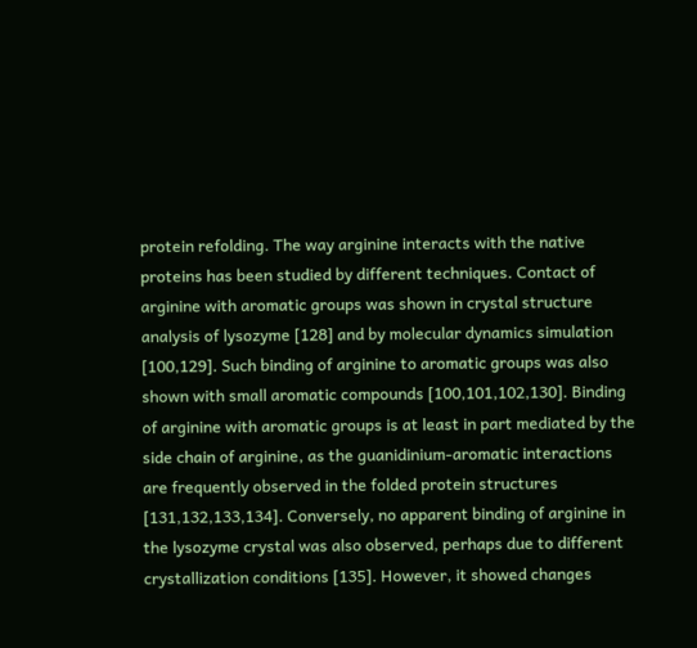protein refolding. The way arginine interacts with the native proteins has been studied by different techniques. Contact of arginine with aromatic groups was shown in crystal structure analysis of lysozyme [128] and by molecular dynamics simulation [100,129]. Such binding of arginine to aromatic groups was also shown with small aromatic compounds [100,101,102,130]. Binding of arginine with aromatic groups is at least in part mediated by the side chain of arginine, as the guanidinium-aromatic interactions are frequently observed in the folded protein structures [131,132,133,134]. Conversely, no apparent binding of arginine in the lysozyme crystal was also observed, perhaps due to different crystallization conditions [135]. However, it showed changes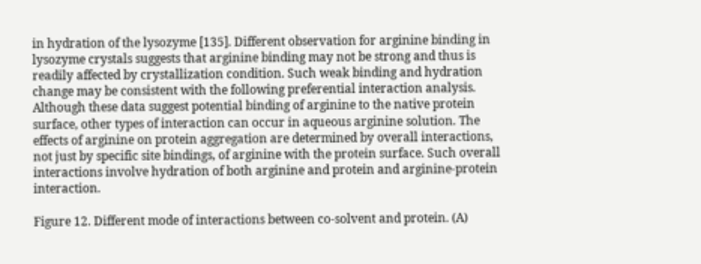in hydration of the lysozyme [135]. Different observation for arginine binding in lysozyme crystals suggests that arginine binding may not be strong and thus is readily affected by crystallization condition. Such weak binding and hydration change may be consistent with the following preferential interaction analysis. Although these data suggest potential binding of arginine to the native protein surface, other types of interaction can occur in aqueous arginine solution. The effects of arginine on protein aggregation are determined by overall interactions, not just by specific site bindings, of arginine with the protein surface. Such overall interactions involve hydration of both arginine and protein and arginine-protein interaction.

Figure 12. Different mode of interactions between co-solvent and protein. (A)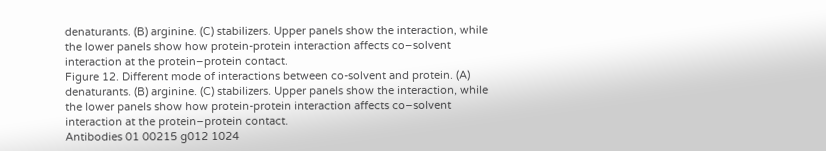denaturants. (B) arginine. (C) stabilizers. Upper panels show the interaction, while the lower panels show how protein-protein interaction affects co–solvent interaction at the protein–protein contact.
Figure 12. Different mode of interactions between co-solvent and protein. (A) denaturants. (B) arginine. (C) stabilizers. Upper panels show the interaction, while the lower panels show how protein-protein interaction affects co–solvent interaction at the protein–protein contact.
Antibodies 01 00215 g012 1024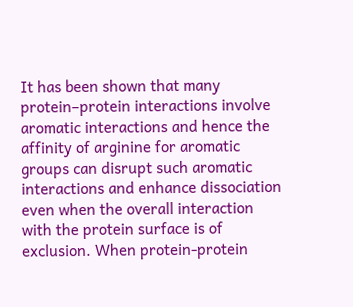It has been shown that many protein–protein interactions involve aromatic interactions and hence the affinity of arginine for aromatic groups can disrupt such aromatic interactions and enhance dissociation even when the overall interaction with the protein surface is of exclusion. When protein‑protein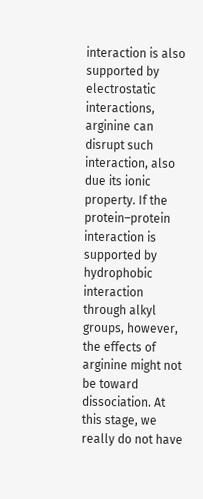interaction is also supported by electrostatic interactions, arginine can disrupt such interaction, also due its ionic property. If the protein–protein interaction is supported by hydrophobic interaction through alkyl groups, however, the effects of arginine might not be toward dissociation. At this stage, we really do not have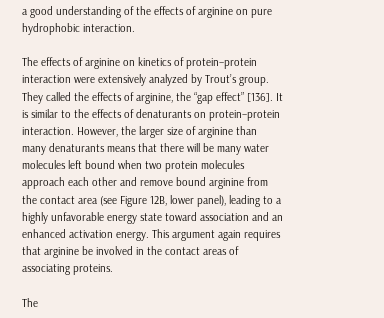a good understanding of the effects of arginine on pure hydrophobic interaction.

The effects of arginine on kinetics of protein–protein interaction were extensively analyzed by Trout’s group. They called the effects of arginine, the “gap effect” [136]. It is similar to the effects of denaturants on protein–protein interaction. However, the larger size of arginine than many denaturants means that there will be many water molecules left bound when two protein molecules approach each other and remove bound arginine from the contact area (see Figure 12B, lower panel), leading to a highly unfavorable energy state toward association and an enhanced activation energy. This argument again requires that arginine be involved in the contact areas of associating proteins.

The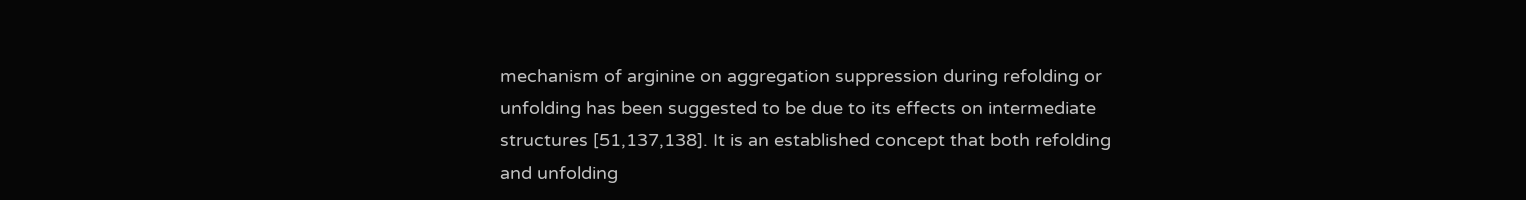mechanism of arginine on aggregation suppression during refolding or unfolding has been suggested to be due to its effects on intermediate structures [51,137,138]. It is an established concept that both refolding and unfolding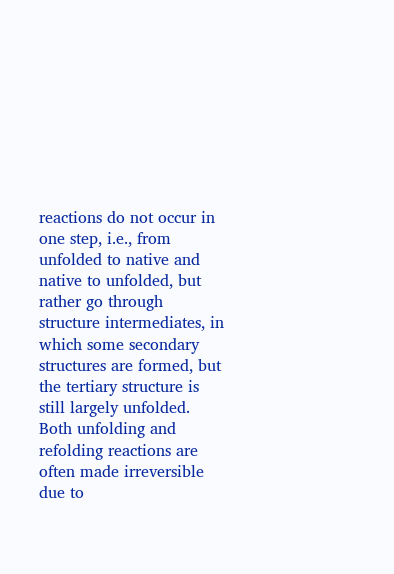reactions do not occur in one step, i.e., from unfolded to native and native to unfolded, but rather go through structure intermediates, in which some secondary structures are formed, but the tertiary structure is still largely unfolded. Both unfolding and refolding reactions are often made irreversible due to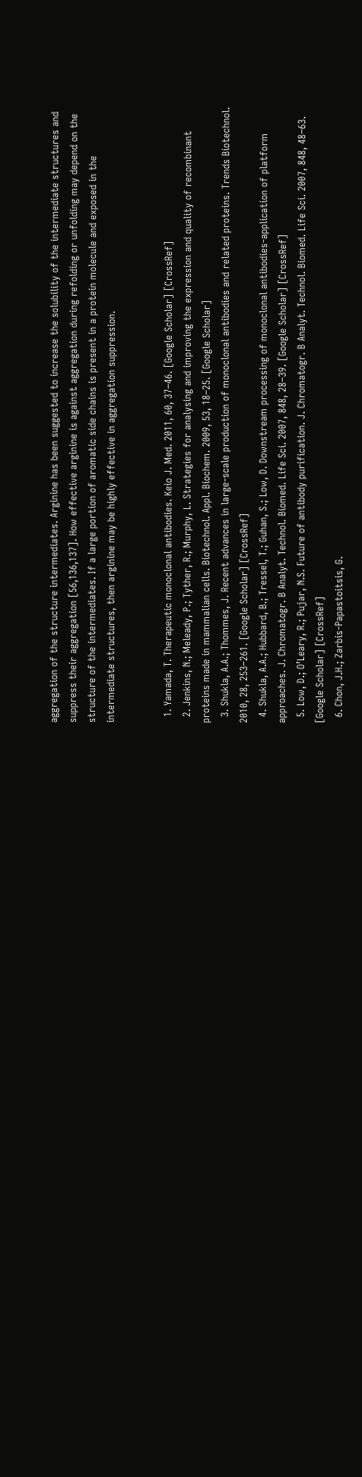aggregation of the structure intermediates. Arginine has been suggested to increase the solubility of the intermediate structures and suppress their aggregation [56,136,137]. How effective arginine is against aggregation during refolding or unfolding may depend on the structure of the intermediates. If a large portion of aromatic side chains is present in a protein molecule and exposed in the intermediate structures, then arginine may be highly effective in aggregation suppression.


  1. Yamada, T. Therapeutic monoclonal antibodies. Keio J. Med. 2011, 60, 37–46. [Google Scholar] [CrossRef]
  2. Jenkins, N.; Meleady, P.; Tyther, R.; Murphy, L. Strategies for analysing and improving the expression and quality of recombinant proteins made in mammalian cells. Biotechnol. Appl. Biochem. 2009, 53, 18–25. [Google Scholar]
  3. Shukla, A.A.; Thommes, J. Recent advances in large-scale production of monoclonal antibodies and related proteins. Trends Biotechnol. 2010, 28, 253–261. [Google Scholar] [CrossRef]
  4. Shukla, A.A.; Hubbard, B.; Tressel, T.; Guhan, S.; Low, D. Downstream processing of monoclonal antibodies-application of platform approaches. J. Chromatogr. B Analyt. Technol. Biomed. Life Sci. 2007, 848, 28–39. [Google Scholar] [CrossRef]
  5. Low, D.; O’Leary, R.; Pujar, N.S. Future of antibody purification. J. Chromatogr. B Analyt. Technol. Biomed. Life Sci. 2007, 848, 48–63. [Google Scholar] [CrossRef]
  6. Chon, J.H.; Zarbis-Papastoitsis, G.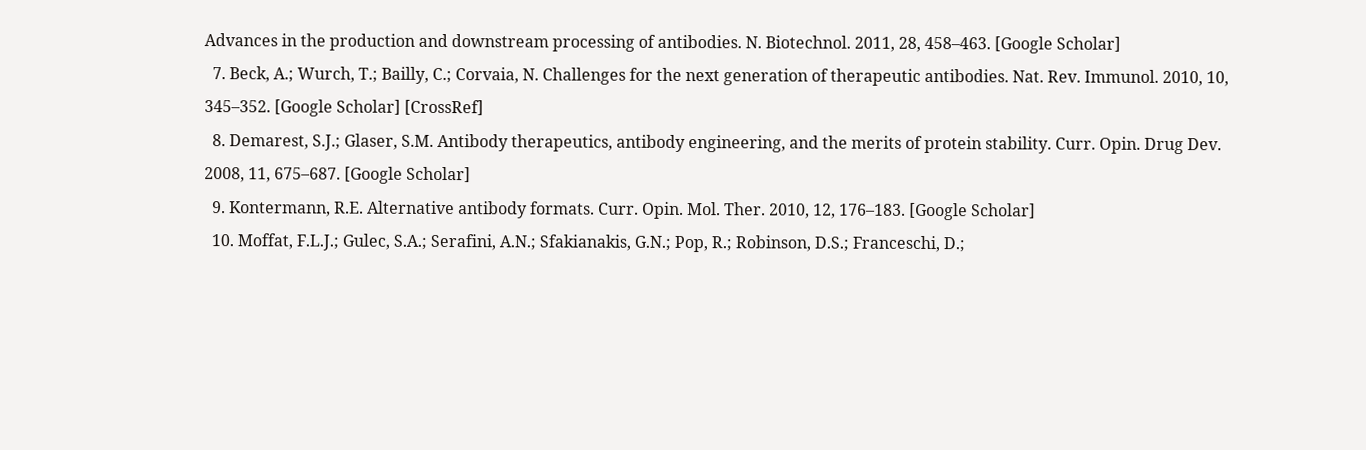Advances in the production and downstream processing of antibodies. N. Biotechnol. 2011, 28, 458–463. [Google Scholar]
  7. Beck, A.; Wurch, T.; Bailly, C.; Corvaia, N. Challenges for the next generation of therapeutic antibodies. Nat. Rev. Immunol. 2010, 10, 345–352. [Google Scholar] [CrossRef]
  8. Demarest, S.J.; Glaser, S.M. Antibody therapeutics, antibody engineering, and the merits of protein stability. Curr. Opin. Drug Dev. 2008, 11, 675–687. [Google Scholar]
  9. Kontermann, R.E. Alternative antibody formats. Curr. Opin. Mol. Ther. 2010, 12, 176–183. [Google Scholar]
  10. Moffat, F.L.J.; Gulec, S.A.; Serafini, A.N.; Sfakianakis, G.N.; Pop, R.; Robinson, D.S.; Franceschi, D.;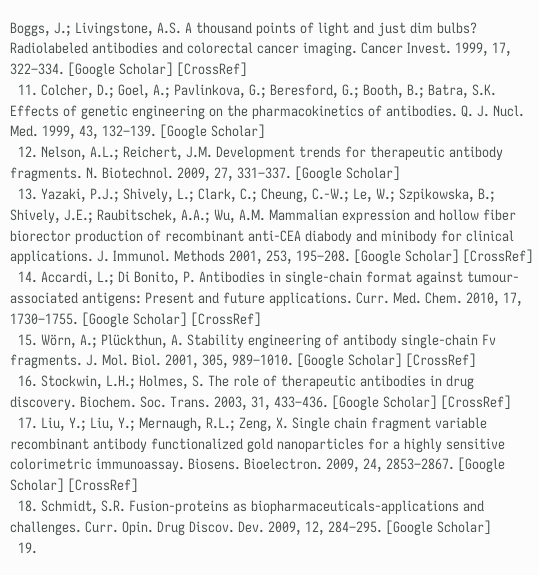Boggs, J.; Livingstone, A.S. A thousand points of light and just dim bulbs? Radiolabeled antibodies and colorectal cancer imaging. Cancer Invest. 1999, 17, 322–334. [Google Scholar] [CrossRef]
  11. Colcher, D.; Goel, A.; Pavlinkova, G.; Beresford, G.; Booth, B.; Batra, S.K. Effects of genetic engineering on the pharmacokinetics of antibodies. Q. J. Nucl. Med. 1999, 43, 132–139. [Google Scholar]
  12. Nelson, A.L.; Reichert, J.M. Development trends for therapeutic antibody fragments. N. Biotechnol. 2009, 27, 331–337. [Google Scholar]
  13. Yazaki, P.J.; Shively, L.; Clark, C.; Cheung, C.-W.; Le, W.; Szpikowska, B.; Shively, J.E.; Raubitschek, A.A.; Wu, A.M. Mammalian expression and hollow fiber biorector production of recombinant anti-CEA diabody and minibody for clinical applications. J. Immunol. Methods 2001, 253, 195–208. [Google Scholar] [CrossRef]
  14. Accardi, L.; Di Bonito, P. Antibodies in single-chain format against tumour-associated antigens: Present and future applications. Curr. Med. Chem. 2010, 17, 1730–1755. [Google Scholar] [CrossRef]
  15. Wörn, A.; Plückthun, A. Stability engineering of antibody single-chain Fv fragments. J. Mol. Biol. 2001, 305, 989–1010. [Google Scholar] [CrossRef]
  16. Stockwin, L.H.; Holmes, S. The role of therapeutic antibodies in drug discovery. Biochem. Soc. Trans. 2003, 31, 433–436. [Google Scholar] [CrossRef]
  17. Liu, Y.; Liu, Y.; Mernaugh, R.L.; Zeng, X. Single chain fragment variable recombinant antibody functionalized gold nanoparticles for a highly sensitive colorimetric immunoassay. Biosens. Bioelectron. 2009, 24, 2853–2867. [Google Scholar] [CrossRef]
  18. Schmidt, S.R. Fusion-proteins as biopharmaceuticals-applications and challenges. Curr. Opin. Drug Discov. Dev. 2009, 12, 284–295. [Google Scholar]
  19.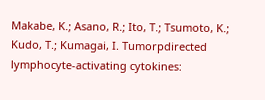Makabe, K.; Asano, R.; Ito, T.; Tsumoto, K.; Kudo, T.; Kumagai, I. Tumorpdirected lymphocyte-activating cytokines: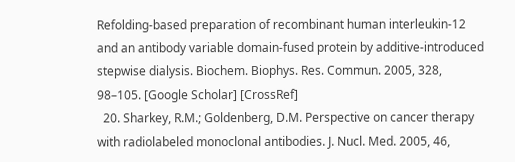Refolding-based preparation of recombinant human interleukin-12 and an antibody variable domain-fused protein by additive-introduced stepwise dialysis. Biochem. Biophys. Res. Commun. 2005, 328, 98–105. [Google Scholar] [CrossRef]
  20. Sharkey, R.M.; Goldenberg, D.M. Perspective on cancer therapy with radiolabeled monoclonal antibodies. J. Nucl. Med. 2005, 46,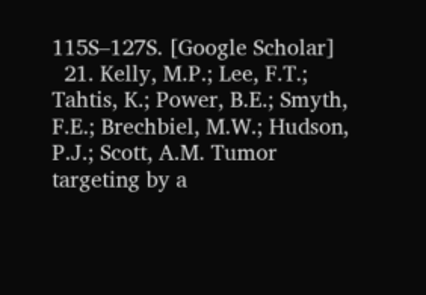115S–127S. [Google Scholar]
  21. Kelly, M.P.; Lee, F.T.; Tahtis, K.; Power, B.E.; Smyth, F.E.; Brechbiel, M.W.; Hudson, P.J.; Scott, A.M. Tumor targeting by a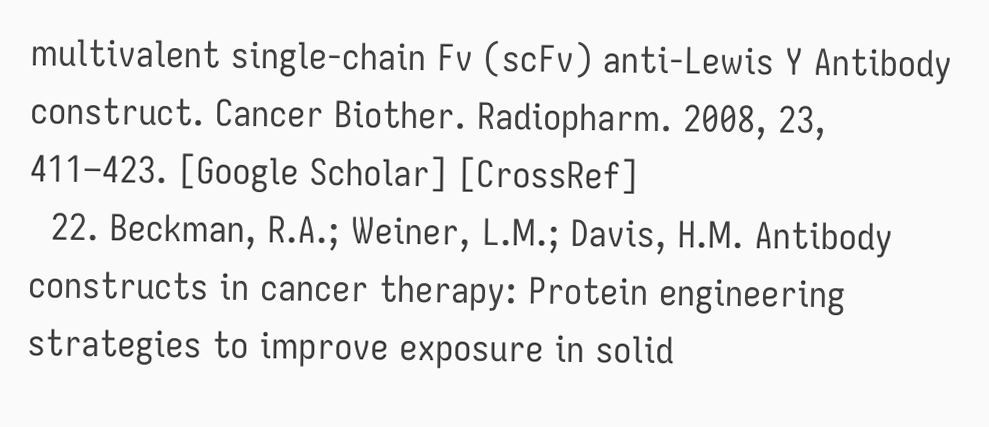multivalent single-chain Fv (scFv) anti-Lewis Y Antibody construct. Cancer Biother. Radiopharm. 2008, 23, 411–423. [Google Scholar] [CrossRef]
  22. Beckman, R.A.; Weiner, L.M.; Davis, H.M. Antibody constructs in cancer therapy: Protein engineering strategies to improve exposure in solid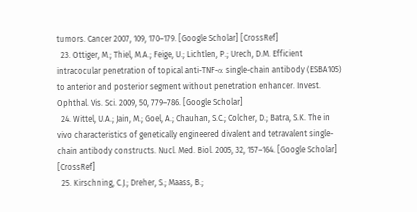tumors. Cancer 2007, 109, 170–179. [Google Scholar] [CrossRef]
  23. Ottiger, M.; Thiel, M.A.; Feige, U.; Lichtlen, P.; Urech, D.M. Efficient intracocular penetration of topical anti-TNF-α single-chain antibody (ESBA105) to anterior and posterior segment without penetration enhancer. Invest. Ophthal. Vis. Sci. 2009, 50, 779–786. [Google Scholar]
  24. Wittel, U.A.; Jain, M.; Goel, A.; Chauhan, S.C.; Colcher, D.; Batra, S.K. The in vivo characteristics of genetically engineered divalent and tetravalent single-chain antibody constructs. Nucl. Med. Biol. 2005, 32, 157–164. [Google Scholar] [CrossRef]
  25. Kirschning, C.J.; Dreher, S.; Maass, B.;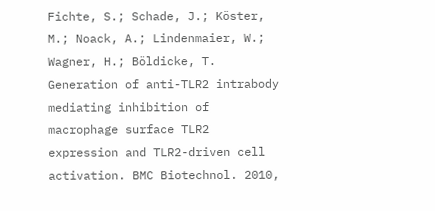Fichte, S.; Schade, J.; Köster, M.; Noack, A.; Lindenmaier, W.; Wagner, H.; Böldicke, T. Generation of anti-TLR2 intrabody mediating inhibition of macrophage surface TLR2 expression and TLR2-driven cell activation. BMC Biotechnol. 2010,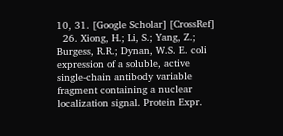10, 31. [Google Scholar] [CrossRef]
  26. Xiong, H.; Li, S.; Yang, Z.; Burgess, R.R.; Dynan, W.S. E. coli expression of a soluble, active single-chain antibody variable fragment containing a nuclear localization signal. Protein Expr.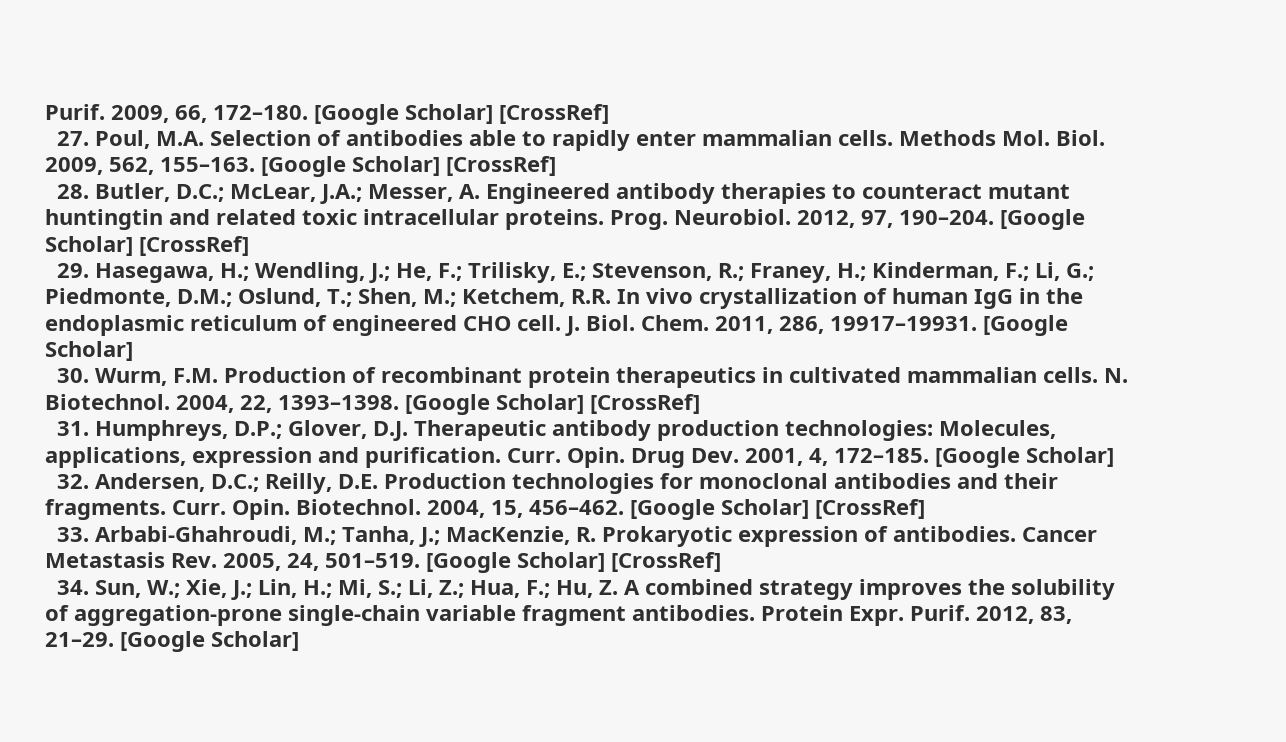Purif. 2009, 66, 172–180. [Google Scholar] [CrossRef]
  27. Poul, M.A. Selection of antibodies able to rapidly enter mammalian cells. Methods Mol. Biol. 2009, 562, 155–163. [Google Scholar] [CrossRef]
  28. Butler, D.C.; McLear, J.A.; Messer, A. Engineered antibody therapies to counteract mutant huntingtin and related toxic intracellular proteins. Prog. Neurobiol. 2012, 97, 190–204. [Google Scholar] [CrossRef]
  29. Hasegawa, H.; Wendling, J.; He, F.; Trilisky, E.; Stevenson, R.; Franey, H.; Kinderman, F.; Li, G.; Piedmonte, D.M.; Oslund, T.; Shen, M.; Ketchem, R.R. In vivo crystallization of human IgG in the endoplasmic reticulum of engineered CHO cell. J. Biol. Chem. 2011, 286, 19917–19931. [Google Scholar]
  30. Wurm, F.M. Production of recombinant protein therapeutics in cultivated mammalian cells. N. Biotechnol. 2004, 22, 1393–1398. [Google Scholar] [CrossRef]
  31. Humphreys, D.P.; Glover, D.J. Therapeutic antibody production technologies: Molecules, applications, expression and purification. Curr. Opin. Drug Dev. 2001, 4, 172–185. [Google Scholar]
  32. Andersen, D.C.; Reilly, D.E. Production technologies for monoclonal antibodies and their fragments. Curr. Opin. Biotechnol. 2004, 15, 456–462. [Google Scholar] [CrossRef]
  33. Arbabi-Ghahroudi, M.; Tanha, J.; MacKenzie, R. Prokaryotic expression of antibodies. Cancer Metastasis Rev. 2005, 24, 501–519. [Google Scholar] [CrossRef]
  34. Sun, W.; Xie, J.; Lin, H.; Mi, S.; Li, Z.; Hua, F.; Hu, Z. A combined strategy improves the solubility of aggregation-prone single-chain variable fragment antibodies. Protein Expr. Purif. 2012, 83, 21–29. [Google Scholar]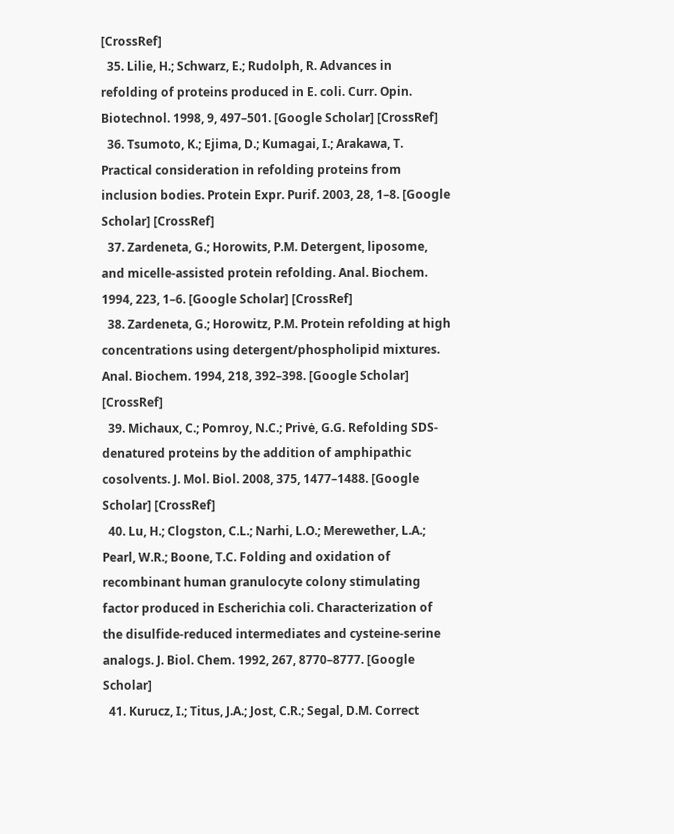[CrossRef]
  35. Lilie, H.; Schwarz, E.; Rudolph, R. Advances in refolding of proteins produced in E. coli. Curr. Opin. Biotechnol. 1998, 9, 497–501. [Google Scholar] [CrossRef]
  36. Tsumoto, K.; Ejima, D.; Kumagai, I.; Arakawa, T. Practical consideration in refolding proteins from inclusion bodies. Protein Expr. Purif. 2003, 28, 1–8. [Google Scholar] [CrossRef]
  37. Zardeneta, G.; Horowits, P.M. Detergent, liposome, and micelle-assisted protein refolding. Anal. Biochem. 1994, 223, 1–6. [Google Scholar] [CrossRef]
  38. Zardeneta, G.; Horowitz, P.M. Protein refolding at high concentrations using detergent/phospholipid mixtures. Anal. Biochem. 1994, 218, 392–398. [Google Scholar] [CrossRef]
  39. Michaux, C.; Pomroy, N.C.; Privė, G.G. Refolding SDS-denatured proteins by the addition of amphipathic cosolvents. J. Mol. Biol. 2008, 375, 1477–1488. [Google Scholar] [CrossRef]
  40. Lu, H.; Clogston, C.L.; Narhi, L.O.; Merewether, L.A.; Pearl, W.R.; Boone, T.C. Folding and oxidation of recombinant human granulocyte colony stimulating factor produced in Escherichia coli. Characterization of the disulfide-reduced intermediates and cysteine-serine analogs. J. Biol. Chem. 1992, 267, 8770–8777. [Google Scholar]
  41. Kurucz, I.; Titus, J.A.; Jost, C.R.; Segal, D.M. Correct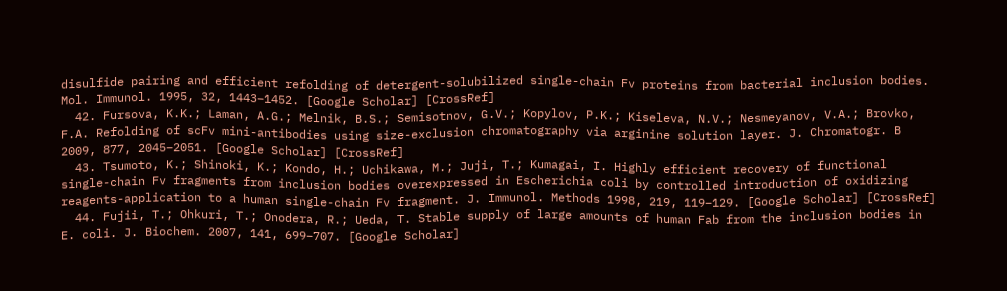disulfide pairing and efficient refolding of detergent-solubilized single-chain Fv proteins from bacterial inclusion bodies. Mol. Immunol. 1995, 32, 1443–1452. [Google Scholar] [CrossRef]
  42. Fursova, K.K.; Laman, A.G.; Melnik, B.S.; Semisotnov, G.V.; Kopylov, P.K.; Kiseleva, N.V.; Nesmeyanov, V.A.; Brovko, F.A. Refolding of scFv mini-antibodies using size-exclusion chromatography via arginine solution layer. J. Chromatogr. B 2009, 877, 2045–2051. [Google Scholar] [CrossRef]
  43. Tsumoto, K.; Shinoki, K.; Kondo, H.; Uchikawa, M.; Juji, T.; Kumagai, I. Highly efficient recovery of functional single-chain Fv fragments from inclusion bodies overexpressed in Escherichia coli by controlled introduction of oxidizing reagents-application to a human single-chain Fv fragment. J. Immunol. Methods 1998, 219, 119–129. [Google Scholar] [CrossRef]
  44. Fujii, T.; Ohkuri, T.; Onodera, R.; Ueda, T. Stable supply of large amounts of human Fab from the inclusion bodies in E. coli. J. Biochem. 2007, 141, 699–707. [Google Scholar]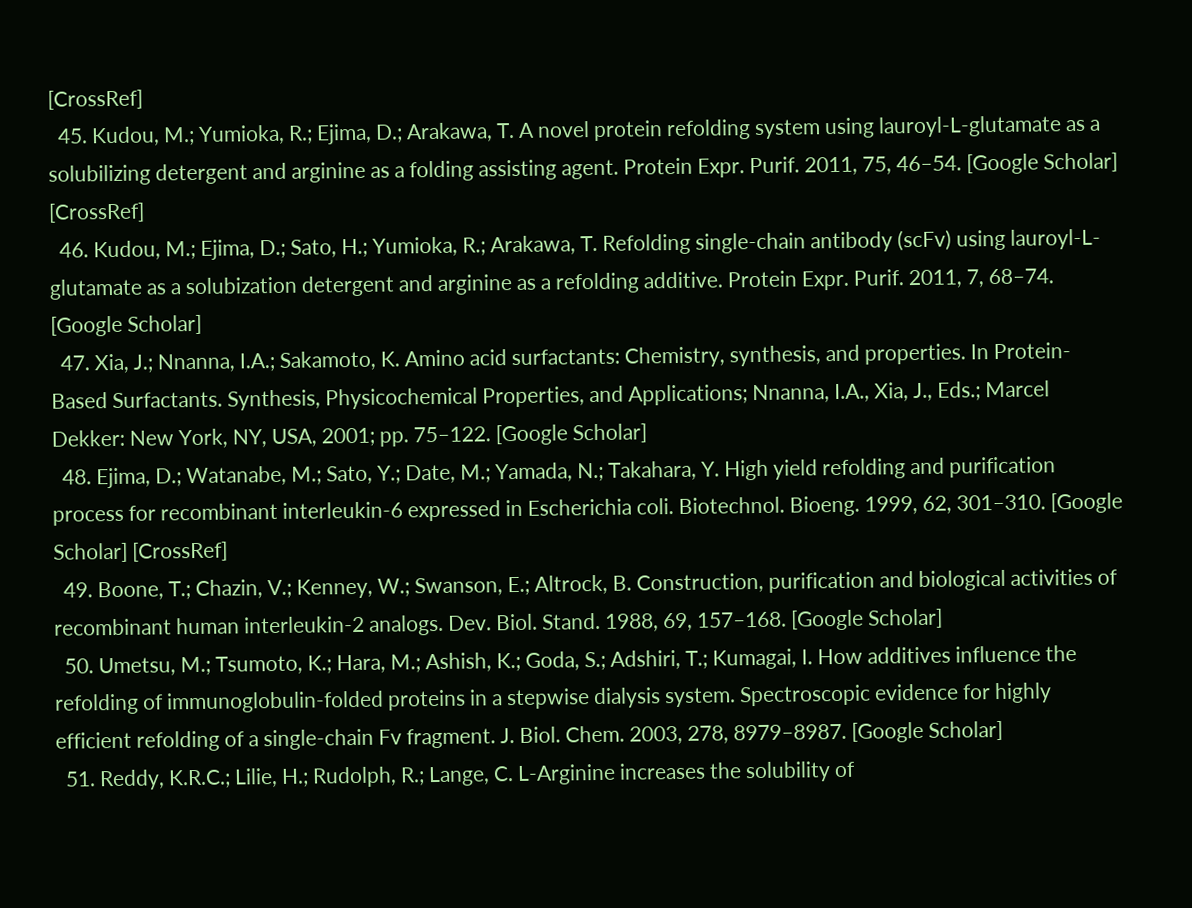[CrossRef]
  45. Kudou, M.; Yumioka, R.; Ejima, D.; Arakawa, T. A novel protein refolding system using lauroyl-L-glutamate as a solubilizing detergent and arginine as a folding assisting agent. Protein Expr. Purif. 2011, 75, 46–54. [Google Scholar] [CrossRef]
  46. Kudou, M.; Ejima, D.; Sato, H.; Yumioka, R.; Arakawa, T. Refolding single-chain antibody (scFv) using lauroyl-L-glutamate as a solubization detergent and arginine as a refolding additive. Protein Expr. Purif. 2011, 7, 68–74. [Google Scholar]
  47. Xia, J.; Nnanna, I.A.; Sakamoto, K. Amino acid surfactants: Chemistry, synthesis, and properties. In Protein-Based Surfactants. Synthesis, Physicochemical Properties, and Applications; Nnanna, I.A., Xia, J., Eds.; Marcel Dekker: New York, NY, USA, 2001; pp. 75–122. [Google Scholar]
  48. Ejima, D.; Watanabe, M.; Sato, Y.; Date, M.; Yamada, N.; Takahara, Y. High yield refolding and purification process for recombinant interleukin-6 expressed in Escherichia coli. Biotechnol. Bioeng. 1999, 62, 301–310. [Google Scholar] [CrossRef]
  49. Boone, T.; Chazin, V.; Kenney, W.; Swanson, E.; Altrock, B. Construction, purification and biological activities of recombinant human interleukin-2 analogs. Dev. Biol. Stand. 1988, 69, 157–168. [Google Scholar]
  50. Umetsu, M.; Tsumoto, K.; Hara, M.; Ashish, K.; Goda, S.; Adshiri, T.; Kumagai, I. How additives influence the refolding of immunoglobulin-folded proteins in a stepwise dialysis system. Spectroscopic evidence for highly efficient refolding of a single-chain Fv fragment. J. Biol. Chem. 2003, 278, 8979–8987. [Google Scholar]
  51. Reddy, K.R.C.; Lilie, H.; Rudolph, R.; Lange, C. L-Arginine increases the solubility of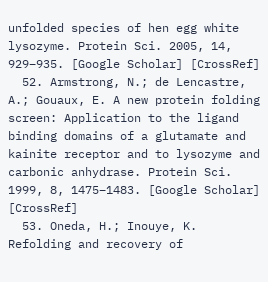unfolded species of hen egg white lysozyme. Protein Sci. 2005, 14, 929–935. [Google Scholar] [CrossRef]
  52. Armstrong, N.; de Lencastre, A.; Gouaux, E. A new protein folding screen: Application to the ligand binding domains of a glutamate and kainite receptor and to lysozyme and carbonic anhydrase. Protein Sci. 1999, 8, 1475–1483. [Google Scholar] [CrossRef]
  53. Oneda, H.; Inouye, K. Refolding and recovery of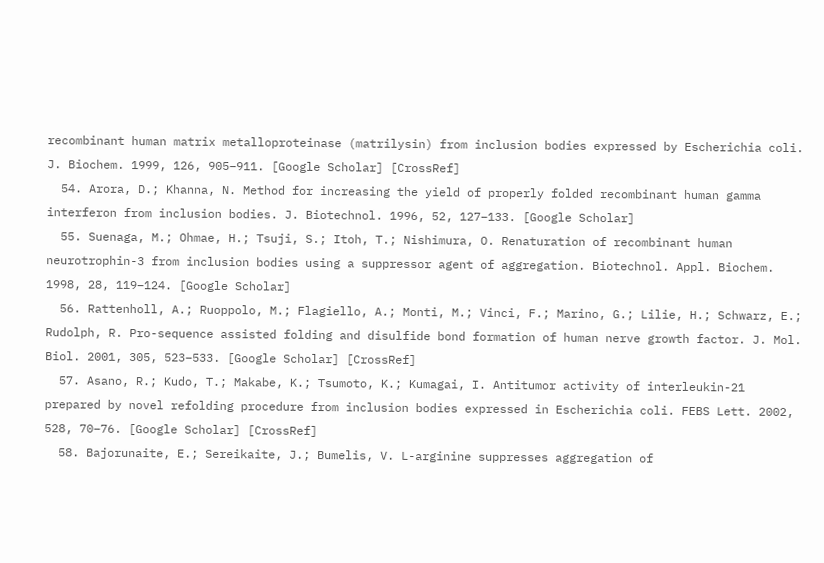recombinant human matrix metalloproteinase (matrilysin) from inclusion bodies expressed by Escherichia coli. J. Biochem. 1999, 126, 905–911. [Google Scholar] [CrossRef]
  54. Arora, D.; Khanna, N. Method for increasing the yield of properly folded recombinant human gamma interferon from inclusion bodies. J. Biotechnol. 1996, 52, 127–133. [Google Scholar]
  55. Suenaga, M.; Ohmae, H.; Tsuji, S.; Itoh, T.; Nishimura, O. Renaturation of recombinant human neurotrophin-3 from inclusion bodies using a suppressor agent of aggregation. Biotechnol. Appl. Biochem. 1998, 28, 119–124. [Google Scholar]
  56. Rattenholl, A.; Ruoppolo, M.; Flagiello, A.; Monti, M.; Vinci, F.; Marino, G.; Lilie, H.; Schwarz, E.; Rudolph, R. Pro-sequence assisted folding and disulfide bond formation of human nerve growth factor. J. Mol. Biol. 2001, 305, 523–533. [Google Scholar] [CrossRef]
  57. Asano, R.; Kudo, T.; Makabe, K.; Tsumoto, K.; Kumagai, I. Antitumor activity of interleukin-21 prepared by novel refolding procedure from inclusion bodies expressed in Escherichia coli. FEBS Lett. 2002, 528, 70–76. [Google Scholar] [CrossRef]
  58. Bajorunaite, E.; Sereikaite, J.; Bumelis, V. L-arginine suppresses aggregation of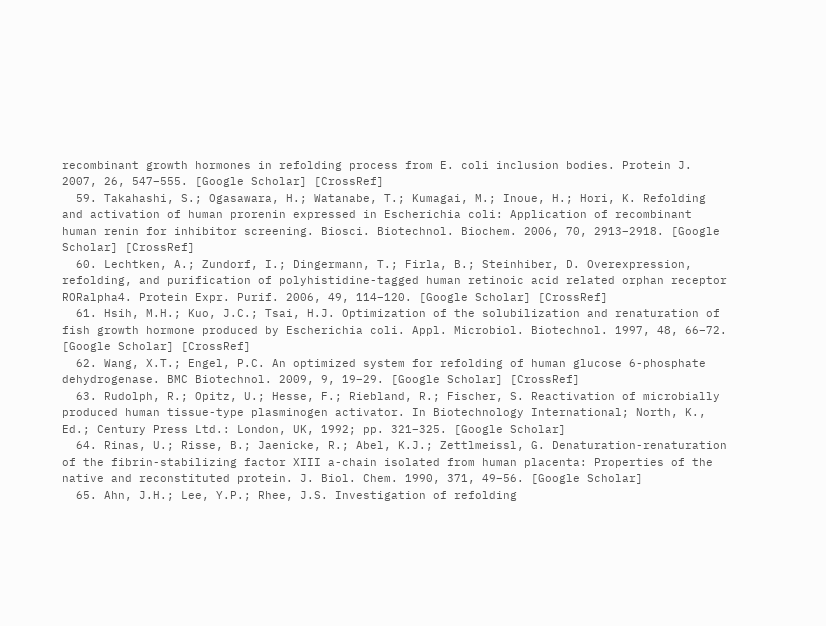recombinant growth hormones in refolding process from E. coli inclusion bodies. Protein J. 2007, 26, 547–555. [Google Scholar] [CrossRef]
  59. Takahashi, S.; Ogasawara, H.; Watanabe, T.; Kumagai, M.; Inoue, H.; Hori, K. Refolding and activation of human prorenin expressed in Escherichia coli: Application of recombinant human renin for inhibitor screening. Biosci. Biotechnol. Biochem. 2006, 70, 2913–2918. [Google Scholar] [CrossRef]
  60. Lechtken, A.; Zundorf, I.; Dingermann, T.; Firla, B.; Steinhiber, D. Overexpression, refolding, and purification of polyhistidine-tagged human retinoic acid related orphan receptor RORalpha4. Protein Expr. Purif. 2006, 49, 114–120. [Google Scholar] [CrossRef]
  61. Hsih, M.H.; Kuo, J.C.; Tsai, H.J. Optimization of the solubilization and renaturation of fish growth hormone produced by Escherichia coli. Appl. Microbiol. Biotechnol. 1997, 48, 66–72. [Google Scholar] [CrossRef]
  62. Wang, X.T.; Engel, P.C. An optimized system for refolding of human glucose 6-phosphate dehydrogenase. BMC Biotechnol. 2009, 9, 19–29. [Google Scholar] [CrossRef]
  63. Rudolph, R.; Opitz, U.; Hesse, F.; Riebland, R.; Fischer, S. Reactivation of microbially produced human tissue-type plasminogen activator. In Biotechnology International; North, K., Ed.; Century Press Ltd.: London, UK, 1992; pp. 321–325. [Google Scholar]
  64. Rinas, U.; Risse, B.; Jaenicke, R.; Abel, K.J.; Zettlmeissl, G. Denaturation-renaturation of the fibrin-stabilizing factor XIII a-chain isolated from human placenta: Properties of the native and reconstituted protein. J. Biol. Chem. 1990, 371, 49–56. [Google Scholar]
  65. Ahn, J.H.; Lee, Y.P.; Rhee, J.S. Investigation of refolding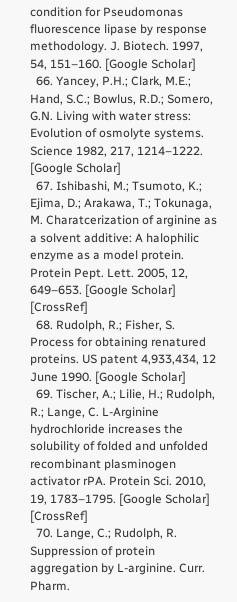condition for Pseudomonas fluorescence lipase by response methodology. J. Biotech. 1997, 54, 151–160. [Google Scholar]
  66. Yancey, P.H.; Clark, M.E.; Hand, S.C.; Bowlus, R.D.; Somero, G.N. Living with water stress: Evolution of osmolyte systems. Science 1982, 217, 1214–1222. [Google Scholar]
  67. Ishibashi, M.; Tsumoto, K.; Ejima, D.; Arakawa, T.; Tokunaga, M. Charatcerization of arginine as a solvent additive: A halophilic enzyme as a model protein. Protein Pept. Lett. 2005, 12, 649–653. [Google Scholar] [CrossRef]
  68. Rudolph, R.; Fisher, S. Process for obtaining renatured proteins. US patent 4,933,434, 12 June 1990. [Google Scholar]
  69. Tischer, A.; Lilie, H.; Rudolph, R.; Lange, C. L-Arginine hydrochloride increases the solubility of folded and unfolded recombinant plasminogen activator rPA. Protein Sci. 2010, 19, 1783–1795. [Google Scholar] [CrossRef]
  70. Lange, C.; Rudolph, R. Suppression of protein aggregation by L-arginine. Curr. Pharm.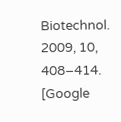Biotechnol. 2009, 10, 408–414. [Google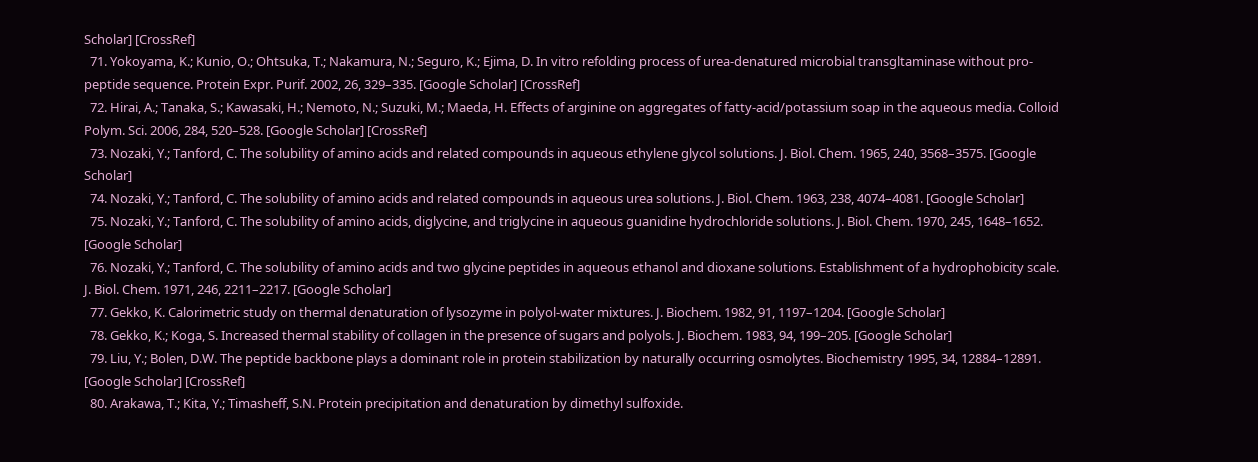Scholar] [CrossRef]
  71. Yokoyama, K.; Kunio, O.; Ohtsuka, T.; Nakamura, N.; Seguro, K.; Ejima, D. In vitro refolding process of urea-denatured microbial transgltaminase without pro-peptide sequence. Protein Expr. Purif. 2002, 26, 329–335. [Google Scholar] [CrossRef]
  72. Hirai, A.; Tanaka, S.; Kawasaki, H.; Nemoto, N.; Suzuki, M.; Maeda, H. Effects of arginine on aggregates of fatty-acid/potassium soap in the aqueous media. Colloid Polym. Sci. 2006, 284, 520–528. [Google Scholar] [CrossRef]
  73. Nozaki, Y.; Tanford, C. The solubility of amino acids and related compounds in aqueous ethylene glycol solutions. J. Biol. Chem. 1965, 240, 3568–3575. [Google Scholar]
  74. Nozaki, Y.; Tanford, C. The solubility of amino acids and related compounds in aqueous urea solutions. J. Biol. Chem. 1963, 238, 4074–4081. [Google Scholar]
  75. Nozaki, Y.; Tanford, C. The solubility of amino acids, diglycine, and triglycine in aqueous guanidine hydrochloride solutions. J. Biol. Chem. 1970, 245, 1648–1652. [Google Scholar]
  76. Nozaki, Y.; Tanford, C. The solubility of amino acids and two glycine peptides in aqueous ethanol and dioxane solutions. Establishment of a hydrophobicity scale. J. Biol. Chem. 1971, 246, 2211–2217. [Google Scholar]
  77. Gekko, K. Calorimetric study on thermal denaturation of lysozyme in polyol-water mixtures. J. Biochem. 1982, 91, 1197–1204. [Google Scholar]
  78. Gekko, K.; Koga, S. Increased thermal stability of collagen in the presence of sugars and polyols. J. Biochem. 1983, 94, 199–205. [Google Scholar]
  79. Liu, Y.; Bolen, D.W. The peptide backbone plays a dominant role in protein stabilization by naturally occurring osmolytes. Biochemistry 1995, 34, 12884–12891. [Google Scholar] [CrossRef]
  80. Arakawa, T.; Kita, Y.; Timasheff, S.N. Protein precipitation and denaturation by dimethyl sulfoxide.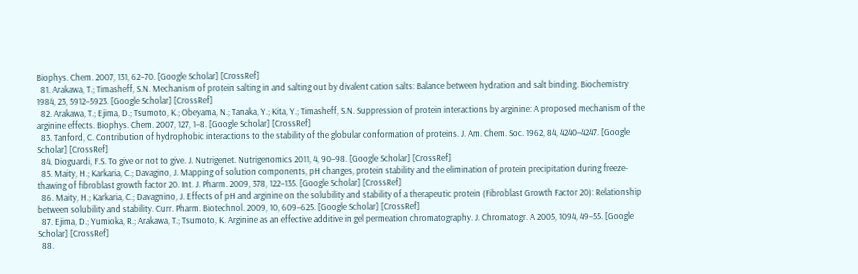Biophys. Chem. 2007, 131, 62–70. [Google Scholar] [CrossRef]
  81. Arakawa, T.; Timasheff, S.N. Mechanism of protein salting in and salting out by divalent cation salts: Balance between hydration and salt binding. Biochemistry 1984, 23, 5912–5923. [Google Scholar] [CrossRef]
  82. Arakawa, T.; Ejima, D.; Tsumoto, K.; Obeyama, N.; Tanaka, Y.; Kita, Y.; Timasheff, S.N. Suppression of protein interactions by arginine: A proposed mechanism of the arginine effects. Biophys. Chem. 2007, 127, 1–8. [Google Scholar] [CrossRef]
  83. Tanford, C. Contribution of hydrophobic interactions to the stability of the globular conformation of proteins. J. Am. Chem. Soc. 1962, 84, 4240–4247. [Google Scholar] [CrossRef]
  84. Dioguardi, F.S. To give or not to give. J. Nutrigenet. Nutrigenomics 2011, 4, 90–98. [Google Scholar] [CrossRef]
  85. Maity, H.; Karkaria, C.; Davagino, J. Mapping of solution components, pH changes, protein stability and the elimination of protein precipitation during freeze-thawing of fibroblast growth factor 20. Int. J. Pharm. 2009, 378, 122–135. [Google Scholar] [CrossRef]
  86. Maity, H.; Karkaria, C.; Davagnino, J. Effects of pH and arginine on the solubility and stability of a therapeutic protein (Fibroblast Growth Factor 20): Relationship between solubility and stability. Curr. Pharm. Biotechnol. 2009, 10, 609–625. [Google Scholar] [CrossRef]
  87. Ejima, D.; Yumioka, R.; Arakawa, T.; Tsumoto, K. Arginine as an effective additive in gel permeation chromatography. J. Chromatogr. A 2005, 1094, 49–55. [Google Scholar] [CrossRef]
  88.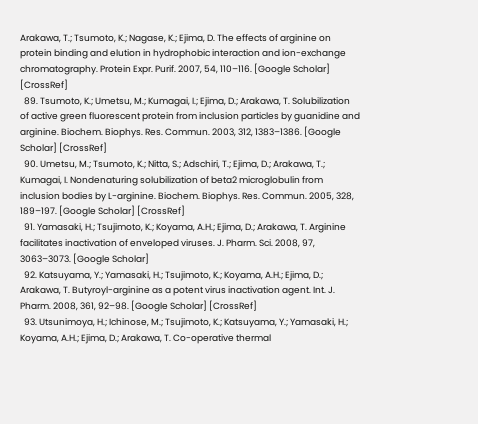Arakawa, T.; Tsumoto, K.; Nagase, K.; Ejima, D. The effects of arginine on protein binding and elution in hydrophobic interaction and ion-exchange chromatography. Protein Expr. Purif. 2007, 54, 110–116. [Google Scholar] [CrossRef]
  89. Tsumoto, K.; Umetsu, M.; Kumagai, I.; Ejima, D.; Arakawa, T. Solubilization of active green fluorescent protein from inclusion particles by guanidine and arginine. Biochem. Biophys. Res. Commun. 2003, 312, 1383–1386. [Google Scholar] [CrossRef]
  90. Umetsu, M.; Tsumoto, K.; Nitta, S.; Adschiri, T.; Ejima, D.; Arakawa, T.; Kumagai, I. Nondenaturing solubilization of beta2 microglobulin from inclusion bodies by L-arginine. Biochem. Biophys. Res. Commun. 2005, 328, 189–197. [Google Scholar] [CrossRef]
  91. Yamasaki, H.; Tsujimoto, K.; Koyama, A.H.; Ejima, D.; Arakawa, T. Arginine facilitates inactivation of enveloped viruses. J. Pharm. Sci. 2008, 97, 3063–3073. [Google Scholar]
  92. Katsuyama, Y.; Yamasaki, H.; Tsujimoto, K.; Koyama, A.H.; Ejima, D.; Arakawa, T. Butyroyl-arginine as a potent virus inactivation agent. Int. J. Pharm. 2008, 361, 92–98. [Google Scholar] [CrossRef]
  93. Utsunimoya, H.; Ichinose, M.; Tsujimoto, K.; Katsuyama, Y.; Yamasaki, H.; Koyama, A.H.; Ejima, D.; Arakawa, T. Co-operative thermal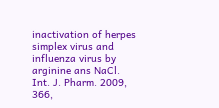inactivation of herpes simplex virus and influenza virus by arginine ans NaCl. Int. J. Pharm. 2009, 366,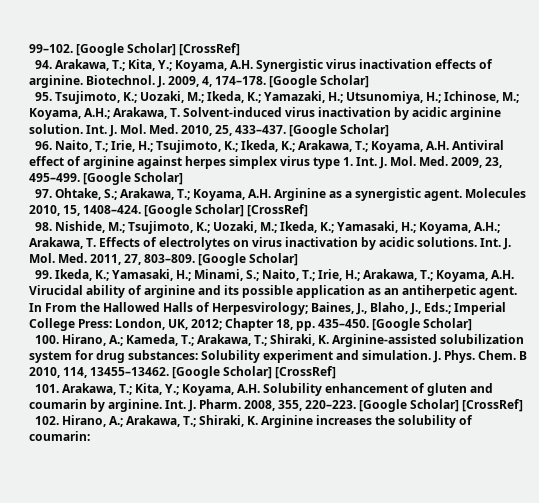99–102. [Google Scholar] [CrossRef]
  94. Arakawa, T.; Kita, Y.; Koyama, A.H. Synergistic virus inactivation effects of arginine. Biotechnol. J. 2009, 4, 174–178. [Google Scholar]
  95. Tsujimoto, K.; Uozaki, M.; Ikeda, K.; Yamazaki, H.; Utsunomiya, H.; Ichinose, M.; Koyama, A.H.; Arakawa, T. Solvent-induced virus inactivation by acidic arginine solution. Int. J. Mol. Med. 2010, 25, 433–437. [Google Scholar]
  96. Naito, T.; Irie, H.; Tsujimoto, K.; Ikeda, K.; Arakawa, T.; Koyama, A.H. Antiviral effect of arginine against herpes simplex virus type 1. Int. J. Mol. Med. 2009, 23, 495–499. [Google Scholar]
  97. Ohtake, S.; Arakawa, T.; Koyama, A.H. Arginine as a synergistic agent. Molecules 2010, 15, 1408–424. [Google Scholar] [CrossRef]
  98. Nishide, M.; Tsujimoto, K.; Uozaki, M.; Ikeda, K.; Yamasaki, H.; Koyama, A.H.; Arakawa, T. Effects of electrolytes on virus inactivation by acidic solutions. Int. J. Mol. Med. 2011, 27, 803–809. [Google Scholar]
  99. Ikeda, K.; Yamasaki, H.; Minami, S.; Naito, T.; Irie, H.; Arakawa, T.; Koyama, A.H. Virucidal ability of arginine and its possible application as an antiherpetic agent. In From the Hallowed Halls of Herpesvirology; Baines, J., Blaho, J., Eds.; Imperial College Press: London, UK, 2012; Chapter 18, pp. 435–450. [Google Scholar]
  100. Hirano, A.; Kameda, T.; Arakawa, T.; Shiraki, K. Arginine-assisted solubilization system for drug substances: Solubility experiment and simulation. J. Phys. Chem. B 2010, 114, 13455–13462. [Google Scholar] [CrossRef]
  101. Arakawa, T.; Kita, Y.; Koyama, A.H. Solubility enhancement of gluten and coumarin by arginine. Int. J. Pharm. 2008, 355, 220–223. [Google Scholar] [CrossRef]
  102. Hirano, A.; Arakawa, T.; Shiraki, K. Arginine increases the solubility of coumarin: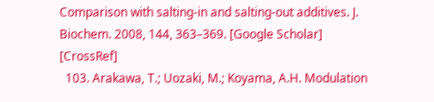Comparison with salting-in and salting-out additives. J. Biochem. 2008, 144, 363–369. [Google Scholar] [CrossRef]
  103. Arakawa, T.; Uozaki, M.; Koyama, A.H. Modulation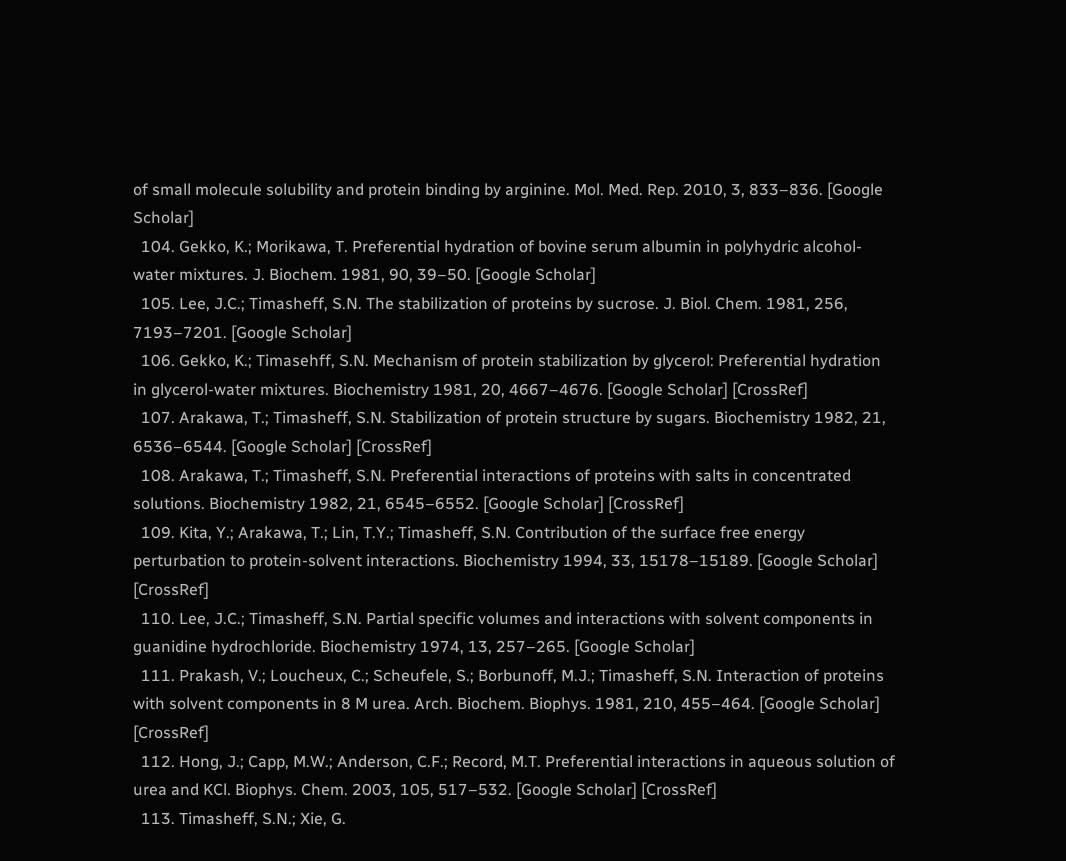of small molecule solubility and protein binding by arginine. Mol. Med. Rep. 2010, 3, 833–836. [Google Scholar]
  104. Gekko, K.; Morikawa, T. Preferential hydration of bovine serum albumin in polyhydric alcohol-water mixtures. J. Biochem. 1981, 90, 39–50. [Google Scholar]
  105. Lee, J.C.; Timasheff, S.N. The stabilization of proteins by sucrose. J. Biol. Chem. 1981, 256, 7193–7201. [Google Scholar]
  106. Gekko, K.; Timasehff, S.N. Mechanism of protein stabilization by glycerol: Preferential hydration in glycerol-water mixtures. Biochemistry 1981, 20, 4667–4676. [Google Scholar] [CrossRef]
  107. Arakawa, T.; Timasheff, S.N. Stabilization of protein structure by sugars. Biochemistry 1982, 21, 6536–6544. [Google Scholar] [CrossRef]
  108. Arakawa, T.; Timasheff, S.N. Preferential interactions of proteins with salts in concentrated solutions. Biochemistry 1982, 21, 6545–6552. [Google Scholar] [CrossRef]
  109. Kita, Y.; Arakawa, T.; Lin, T.Y.; Timasheff, S.N. Contribution of the surface free energy perturbation to protein-solvent interactions. Biochemistry 1994, 33, 15178–15189. [Google Scholar] [CrossRef]
  110. Lee, J.C.; Timasheff, S.N. Partial specific volumes and interactions with solvent components in guanidine hydrochloride. Biochemistry 1974, 13, 257–265. [Google Scholar]
  111. Prakash, V.; Loucheux, C.; Scheufele, S.; Borbunoff, M.J.; Timasheff, S.N. Interaction of proteins with solvent components in 8 M urea. Arch. Biochem. Biophys. 1981, 210, 455–464. [Google Scholar] [CrossRef]
  112. Hong, J.; Capp, M.W.; Anderson, C.F.; Record, M.T. Preferential interactions in aqueous solution of urea and KCl. Biophys. Chem. 2003, 105, 517–532. [Google Scholar] [CrossRef]
  113. Timasheff, S.N.; Xie, G.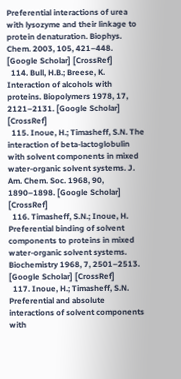Preferential interactions of urea with lysozyme and their linkage to protein denaturation. Biophys. Chem. 2003, 105, 421–448. [Google Scholar] [CrossRef]
  114. Bull, H.B.; Breese, K. Interaction of alcohols with proteins. Biopolymers 1978, 17, 2121–2131. [Google Scholar] [CrossRef]
  115. Inoue, H.; Timasheff, S.N. The interaction of beta-lactoglobulin with solvent components in mixed water-organic solvent systems. J. Am. Chem. Soc. 1968, 90, 1890–1898. [Google Scholar] [CrossRef]
  116. Timasheff, S.N.; Inoue, H. Preferential binding of solvent components to proteins in mixed water-organic solvent systems. Biochemistry 1968, 7, 2501–2513. [Google Scholar] [CrossRef]
  117. Inoue, H.; Timasheff, S.N. Preferential and absolute interactions of solvent components with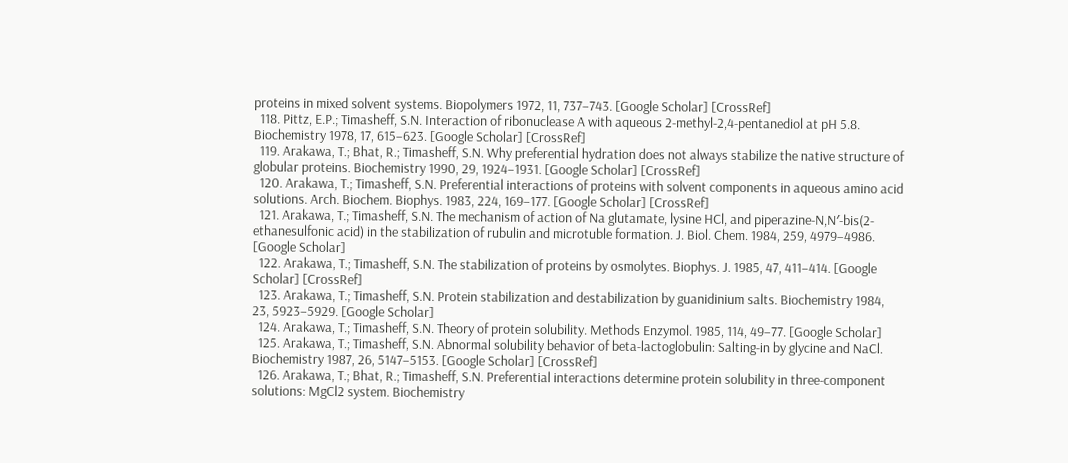proteins in mixed solvent systems. Biopolymers 1972, 11, 737–743. [Google Scholar] [CrossRef]
  118. Pittz, E.P.; Timasheff, S.N. Interaction of ribonuclease A with aqueous 2-methyl-2,4-pentanediol at pH 5.8. Biochemistry 1978, 17, 615–623. [Google Scholar] [CrossRef]
  119. Arakawa, T.; Bhat, R.; Timasheff, S.N. Why preferential hydration does not always stabilize the native structure of globular proteins. Biochemistry 1990, 29, 1924–1931. [Google Scholar] [CrossRef]
  120. Arakawa, T.; Timasheff, S.N. Preferential interactions of proteins with solvent components in aqueous amino acid solutions. Arch. Biochem. Biophys. 1983, 224, 169–177. [Google Scholar] [CrossRef]
  121. Arakawa, T.; Timasheff, S.N. The mechanism of action of Na glutamate, lysine HCl, and piperazine-N,N′-bis(2-ethanesulfonic acid) in the stabilization of rubulin and microtuble formation. J. Biol. Chem. 1984, 259, 4979–4986. [Google Scholar]
  122. Arakawa, T.; Timasheff, S.N. The stabilization of proteins by osmolytes. Biophys. J. 1985, 47, 411–414. [Google Scholar] [CrossRef]
  123. Arakawa, T.; Timasheff, S.N. Protein stabilization and destabilization by guanidinium salts. Biochemistry 1984, 23, 5923–5929. [Google Scholar]
  124. Arakawa, T.; Timasheff, S.N. Theory of protein solubility. Methods Enzymol. 1985, 114, 49–77. [Google Scholar]
  125. Arakawa, T.; Timasheff, S.N. Abnormal solubility behavior of beta-lactoglobulin: Salting-in by glycine and NaCl. Biochemistry 1987, 26, 5147–5153. [Google Scholar] [CrossRef]
  126. Arakawa, T.; Bhat, R.; Timasheff, S.N. Preferential interactions determine protein solubility in three-component solutions: MgCl2 system. Biochemistry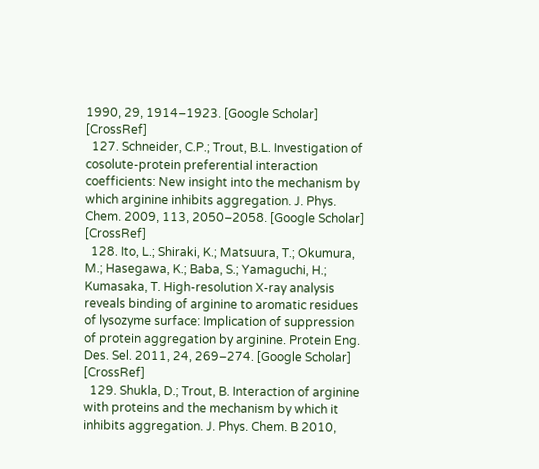1990, 29, 1914–1923. [Google Scholar] [CrossRef]
  127. Schneider, C.P.; Trout, B.L. Investigation of cosolute-protein preferential interaction coefficients: New insight into the mechanism by which arginine inhibits aggregation. J. Phys. Chem. 2009, 113, 2050–2058. [Google Scholar] [CrossRef]
  128. Ito, L.; Shiraki, K.; Matsuura, T.; Okumura, M.; Hasegawa, K.; Baba, S.; Yamaguchi, H.; Kumasaka, T. High-resolution X-ray analysis reveals binding of arginine to aromatic residues of lysozyme surface: Implication of suppression of protein aggregation by arginine. Protein Eng. Des. Sel. 2011, 24, 269–274. [Google Scholar] [CrossRef]
  129. Shukla, D.; Trout, B. Interaction of arginine with proteins and the mechanism by which it inhibits aggregation. J. Phys. Chem. B 2010,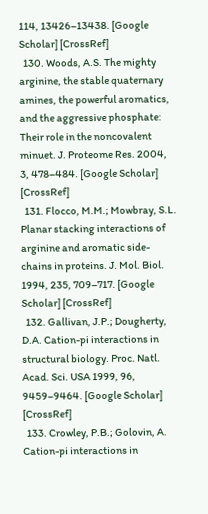114, 13426–13438. [Google Scholar] [CrossRef]
  130. Woods, A.S. The mighty arginine, the stable quaternary amines, the powerful aromatics, and the aggressive phosphate: Their role in the noncovalent minuet. J. Proteome Res. 2004, 3, 478–484. [Google Scholar] [CrossRef]
  131. Flocco, M.M.; Mowbray, S.L. Planar stacking interactions of arginine and aromatic side-chains in proteins. J. Mol. Biol. 1994, 235, 709–717. [Google Scholar] [CrossRef]
  132. Gallivan, J.P.; Dougherty, D.A. Cation-pi interactions in structural biology. Proc. Natl. Acad. Sci. USA 1999, 96, 9459–9464. [Google Scholar] [CrossRef]
  133. Crowley, P.B.; Golovin, A. Cation-pi interactions in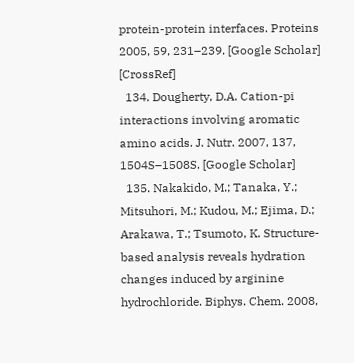protein-protein interfaces. Proteins 2005, 59, 231–239. [Google Scholar] [CrossRef]
  134. Dougherty, D.A. Cation-pi interactions involving aromatic amino acids. J. Nutr. 2007, 137, 1504S–1508S. [Google Scholar]
  135. Nakakido, M.; Tanaka, Y.; Mitsuhori, M.; Kudou, M.; Ejima, D.; Arakawa, T.; Tsumoto, K. Structure-based analysis reveals hydration changes induced by arginine hydrochloride. Biphys. Chem. 2008,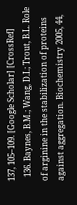137, 105–109. [Google Scholar] [CrossRef]
  136. Baynes, B.M.; Wang, D.I.; Trout, B.L. Role of arginine in the stabilization of proteins against aggregation. Biochemistry 2005, 44,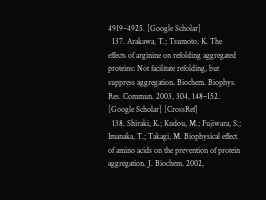4919–4925. [Google Scholar]
  137. Arakawa, T.; Tsumoto, K. The effects of arginine on refolding aggregated proteins: Not facilitate refolding, but suppress aggregation. Biochem. Biophys. Res. Commun. 2003, 304, 148–152. [Google Scholar] [CrossRef]
  138. Shiraki, K.; Kudou, M.; Fujiwara, S.; Imanaka, T.; Takagi, M. Biophysical effect of amino acids on the prevention of protein aggregation. J. Biochem. 2002,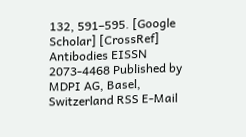132, 591–595. [Google Scholar] [CrossRef]
Antibodies EISSN 2073-4468 Published by MDPI AG, Basel, Switzerland RSS E-Mail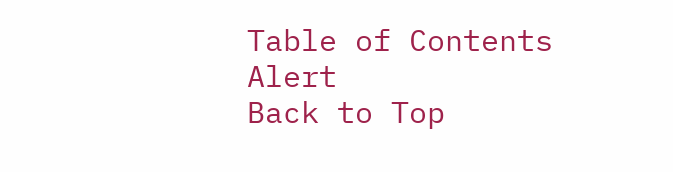Table of Contents Alert
Back to Top